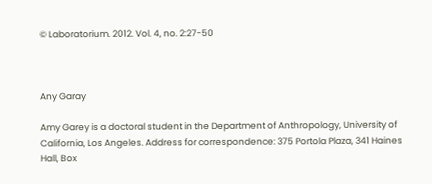© Laboratorium. 2012. Vol. 4, no. 2:27-50



Any Garay

Amy Garey is a doctoral student in the Department of Anthropology, University of California, Los Angeles. Address for correspondence: 375 Portola Plaza, 341 Haines Hall, Box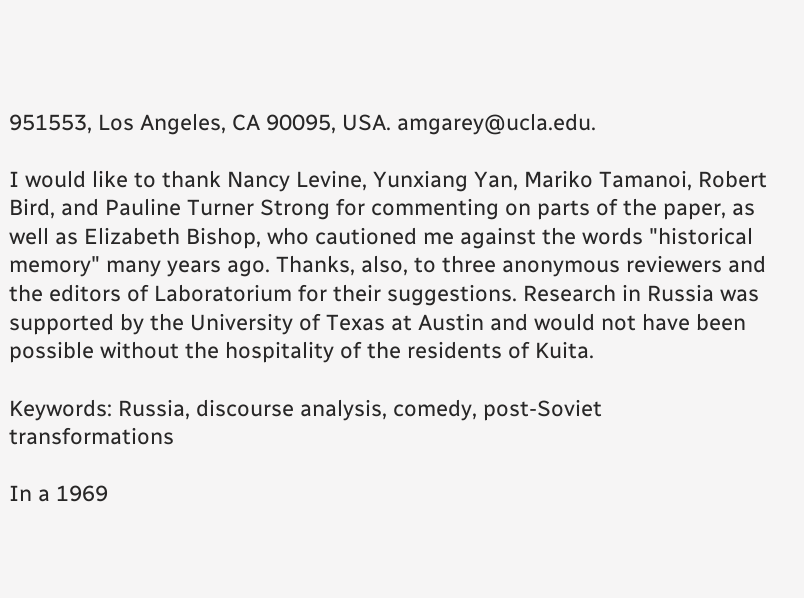951553, Los Angeles, CA 90095, USA. amgarey@ucla.edu.

I would like to thank Nancy Levine, Yunxiang Yan, Mariko Tamanoi, Robert Bird, and Pauline Turner Strong for commenting on parts of the paper, as well as Elizabeth Bishop, who cautioned me against the words "historical memory" many years ago. Thanks, also, to three anonymous reviewers and the editors of Laboratorium for their suggestions. Research in Russia was supported by the University of Texas at Austin and would not have been possible without the hospitality of the residents of Kuita.

Keywords: Russia, discourse analysis, comedy, post-Soviet transformations

In a 1969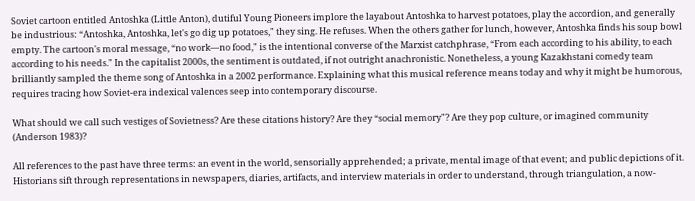Soviet cartoon entitled Antoshka (Little Anton), dutiful Young Pioneers implore the layabout Antoshka to harvest potatoes, play the accordion, and generally be industrious: “Antoshka, Antoshka, let's go dig up potatoes," they sing. He refuses. When the others gather for lunch, however, Antoshka finds his soup bowl empty. The cartoon's moral message, “no work—no food," is the intentional converse of the Marxist catchphrase, “From each according to his ability, to each according to his needs." In the capitalist 2000s, the sentiment is outdated, if not outright anachronistic. Nonetheless, a young Kazakhstani comedy team brilliantly sampled the theme song of Antoshka in a 2002 performance. Explaining what this musical reference means today and why it might be humorous, requires tracing how Soviet-era indexical valences seep into contemporary discourse.

What should we call such vestiges of Sovietness? Are these citations history? Are they “social memory"? Are they pop culture, or imagined community (Anderson 1983)?

All references to the past have three terms: an event in the world, sensorially apprehended; a private, mental image of that event; and public depictions of it. Historians sift through representations in newspapers, diaries, artifacts, and interview materials in order to understand, through triangulation, a now-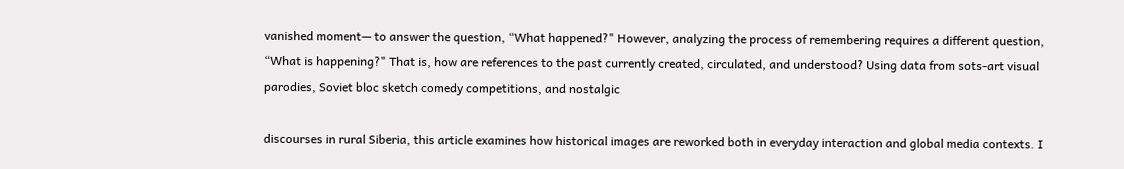vanished moment— to answer the question, “What happened?" However, analyzing the process of remembering requires a different question, “What is happening?" That is, how are references to the past currently created, circulated, and understood? Using data from sots-art visual parodies, Soviet bloc sketch comedy competitions, and nostalgic

discourses in rural Siberia, this article examines how historical images are reworked both in everyday interaction and global media contexts. I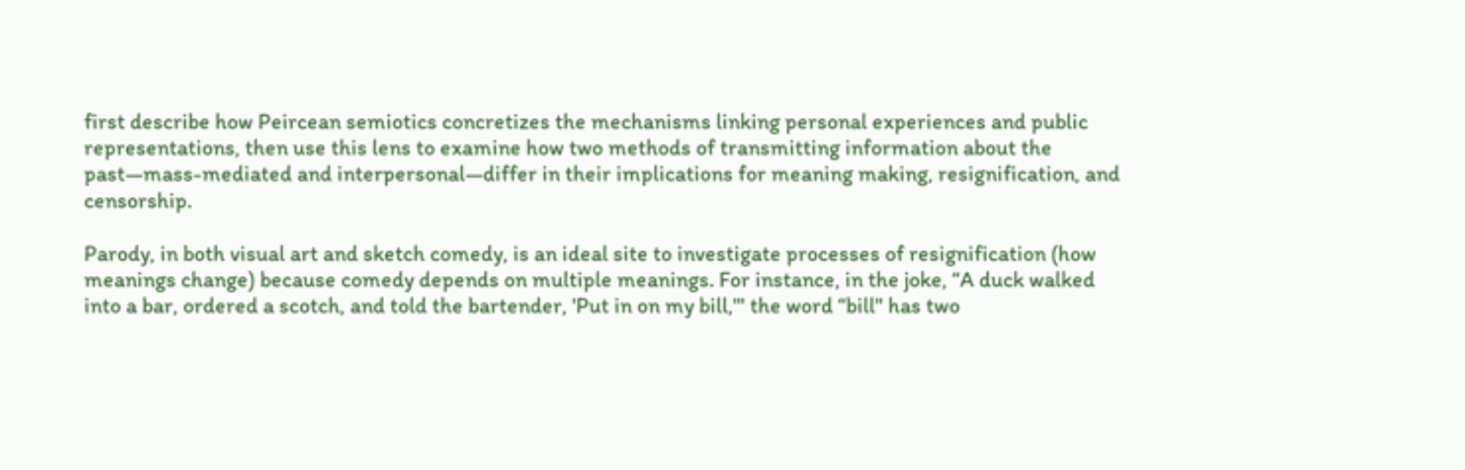first describe how Peircean semiotics concretizes the mechanisms linking personal experiences and public representations, then use this lens to examine how two methods of transmitting information about the past—mass-mediated and interpersonal—differ in their implications for meaning making, resignification, and censorship.

Parody, in both visual art and sketch comedy, is an ideal site to investigate processes of resignification (how meanings change) because comedy depends on multiple meanings. For instance, in the joke, “A duck walked into a bar, ordered a scotch, and told the bartender, 'Put in on my bill,'" the word “bill" has two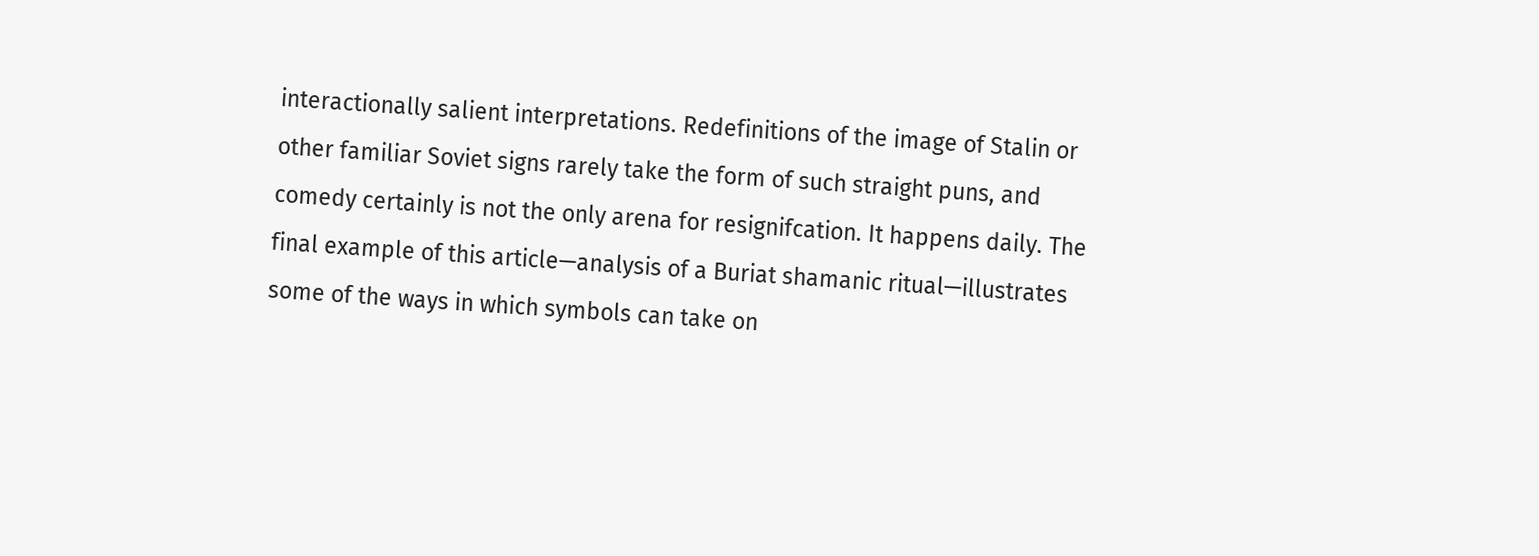interactionally salient interpretations. Redefinitions of the image of Stalin or other familiar Soviet signs rarely take the form of such straight puns, and comedy certainly is not the only arena for resignifcation. It happens daily. The final example of this article—analysis of a Buriat shamanic ritual—illustrates some of the ways in which symbols can take on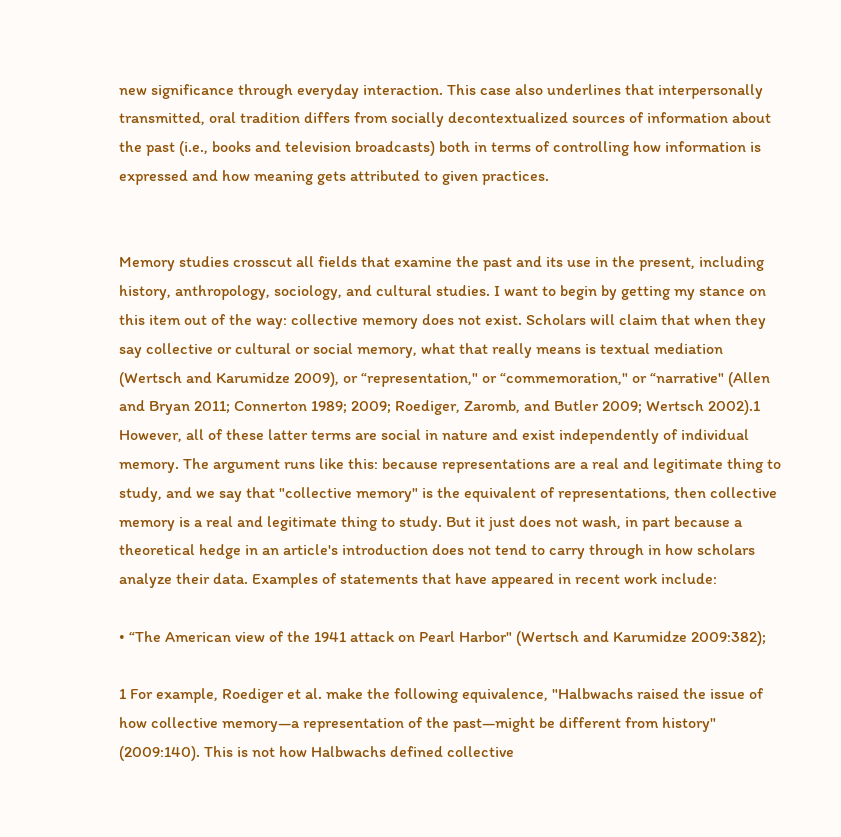new significance through everyday interaction. This case also underlines that interpersonally transmitted, oral tradition differs from socially decontextualized sources of information about the past (i.e., books and television broadcasts) both in terms of controlling how information is expressed and how meaning gets attributed to given practices.


Memory studies crosscut all fields that examine the past and its use in the present, including history, anthropology, sociology, and cultural studies. I want to begin by getting my stance on this item out of the way: collective memory does not exist. Scholars will claim that when they say collective or cultural or social memory, what that really means is textual mediation (Wertsch and Karumidze 2009), or “representation," or “commemoration," or “narrative" (Allen and Bryan 2011; Connerton 1989; 2009; Roediger, Zaromb, and Butler 2009; Wertsch 2002).1 However, all of these latter terms are social in nature and exist independently of individual memory. The argument runs like this: because representations are a real and legitimate thing to study, and we say that "collective memory" is the equivalent of representations, then collective memory is a real and legitimate thing to study. But it just does not wash, in part because a theoretical hedge in an article's introduction does not tend to carry through in how scholars analyze their data. Examples of statements that have appeared in recent work include:

• “The American view of the 1941 attack on Pearl Harbor" (Wertsch and Karumidze 2009:382);

1 For example, Roediger et al. make the following equivalence, "Halbwachs raised the issue of how collective memory—a representation of the past—might be different from history" (2009:140). This is not how Halbwachs defined collective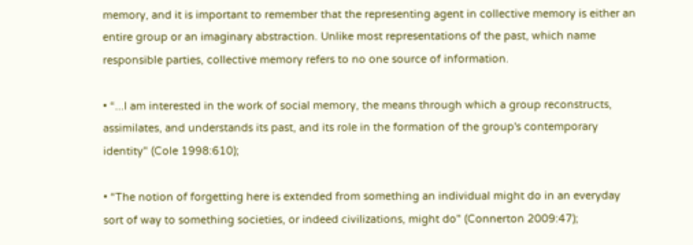memory, and it is important to remember that the representing agent in collective memory is either an entire group or an imaginary abstraction. Unlike most representations of the past, which name responsible parties, collective memory refers to no one source of information.

• “...I am interested in the work of social memory, the means through which a group reconstructs, assimilates, and understands its past, and its role in the formation of the group's contemporary identity" (Cole 1998:610);

• “The notion of forgetting here is extended from something an individual might do in an everyday sort of way to something societies, or indeed civilizations, might do" (Connerton 2009:47);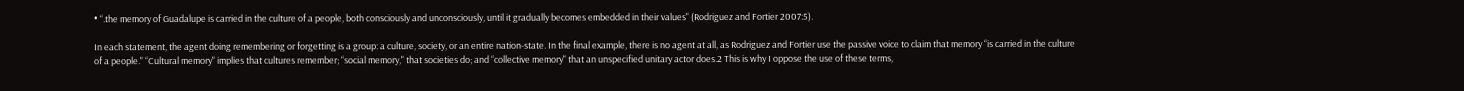• “.the memory of Guadalupe is carried in the culture of a people, both consciously and unconsciously, until it gradually becomes embedded in their values" (Rodriguez and Fortier 2007:5).

In each statement, the agent doing remembering or forgetting is a group: a culture, society, or an entire nation-state. In the final example, there is no agent at all, as Rodriguez and Fortier use the passive voice to claim that memory “is carried in the culture of a people." “Cultural memory" implies that cultures remember; “social memory," that societies do; and “collective memory" that an unspecified unitary actor does.2 This is why I oppose the use of these terms,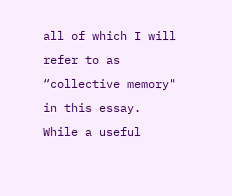all of which I will refer to as “collective memory" in this essay. While a useful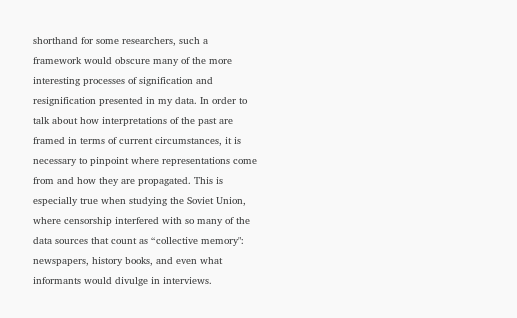shorthand for some researchers, such a framework would obscure many of the more interesting processes of signification and resignification presented in my data. In order to talk about how interpretations of the past are framed in terms of current circumstances, it is necessary to pinpoint where representations come from and how they are propagated. This is especially true when studying the Soviet Union, where censorship interfered with so many of the data sources that count as “collective memory": newspapers, history books, and even what informants would divulge in interviews.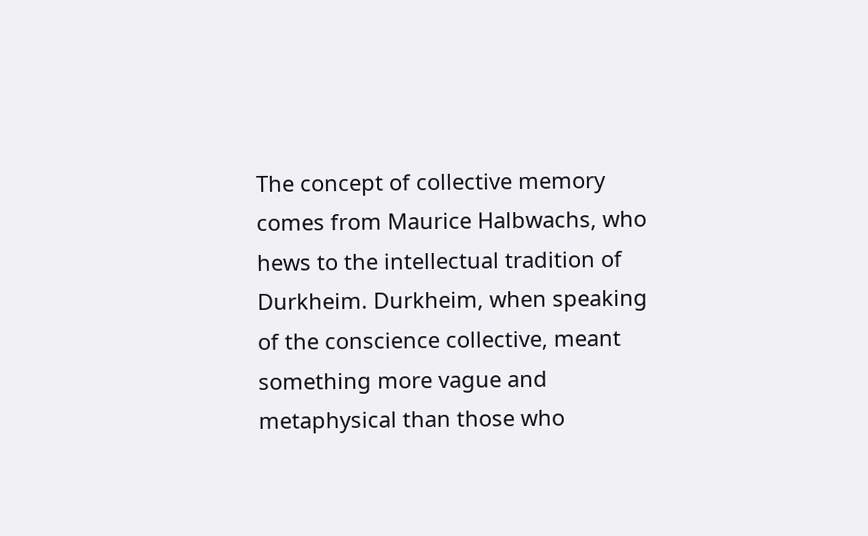The concept of collective memory comes from Maurice Halbwachs, who hews to the intellectual tradition of Durkheim. Durkheim, when speaking of the conscience collective, meant something more vague and metaphysical than those who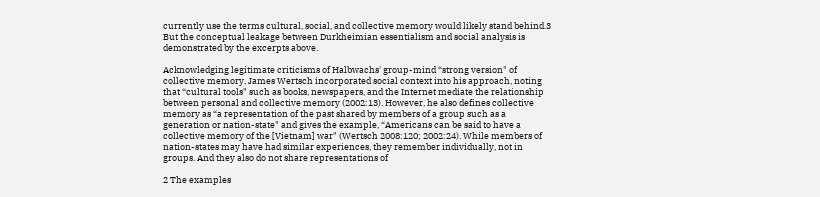currently use the terms cultural, social, and collective memory would likely stand behind.3 But the conceptual leakage between Durkheimian essentialism and social analysis is demonstrated by the excerpts above.

Acknowledging legitimate criticisms of Halbwachs' group-mind “strong version" of collective memory, James Wertsch incorporated social context into his approach, noting that “cultural tools" such as books, newspapers, and the Internet mediate the relationship between personal and collective memory (2002:13). However, he also defines collective memory as “a representation of the past shared by members of a group such as a generation or nation-state" and gives the example, “Americans can be said to have a collective memory of the [Vietnam] war" (Wertsch 2008:120; 2002:24). While members of nation-states may have had similar experiences, they remember individually, not in groups. And they also do not share representations of

2 The examples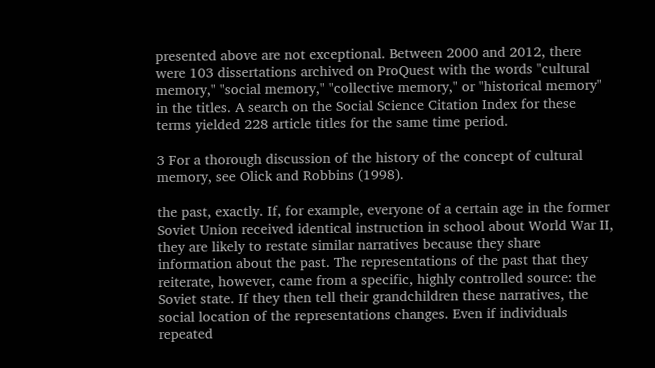presented above are not exceptional. Between 2000 and 2012, there were 103 dissertations archived on ProQuest with the words "cultural memory," "social memory," "collective memory," or "historical memory" in the titles. A search on the Social Science Citation Index for these terms yielded 228 article titles for the same time period.

3 For a thorough discussion of the history of the concept of cultural memory, see Olick and Robbins (1998).

the past, exactly. If, for example, everyone of a certain age in the former Soviet Union received identical instruction in school about World War II, they are likely to restate similar narratives because they share information about the past. The representations of the past that they reiterate, however, came from a specific, highly controlled source: the Soviet state. If they then tell their grandchildren these narratives, the social location of the representations changes. Even if individuals repeated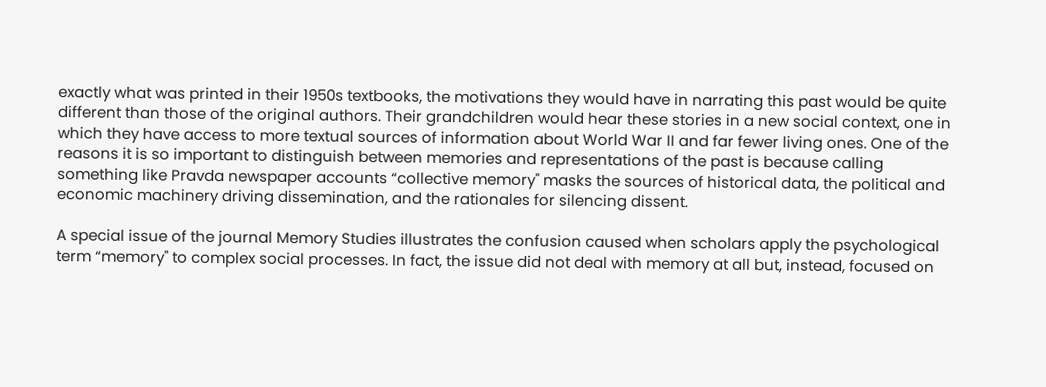exactly what was printed in their 1950s textbooks, the motivations they would have in narrating this past would be quite different than those of the original authors. Their grandchildren would hear these stories in a new social context, one in which they have access to more textual sources of information about World War II and far fewer living ones. One of the reasons it is so important to distinguish between memories and representations of the past is because calling something like Pravda newspaper accounts “collective memory" masks the sources of historical data, the political and economic machinery driving dissemination, and the rationales for silencing dissent.

A special issue of the journal Memory Studies illustrates the confusion caused when scholars apply the psychological term “memory" to complex social processes. In fact, the issue did not deal with memory at all but, instead, focused on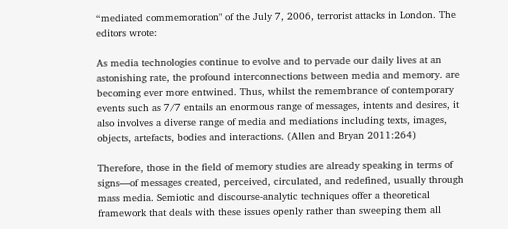“mediated commemoration" of the July 7, 2006, terrorist attacks in London. The editors wrote:

As media technologies continue to evolve and to pervade our daily lives at an astonishing rate, the profound interconnections between media and memory. are becoming ever more entwined. Thus, whilst the remembrance of contemporary events such as 7/7 entails an enormous range of messages, intents and desires, it also involves a diverse range of media and mediations including texts, images, objects, artefacts, bodies and interactions. (Allen and Bryan 2011:264)

Therefore, those in the field of memory studies are already speaking in terms of signs—of messages created, perceived, circulated, and redefined, usually through mass media. Semiotic and discourse-analytic techniques offer a theoretical framework that deals with these issues openly rather than sweeping them all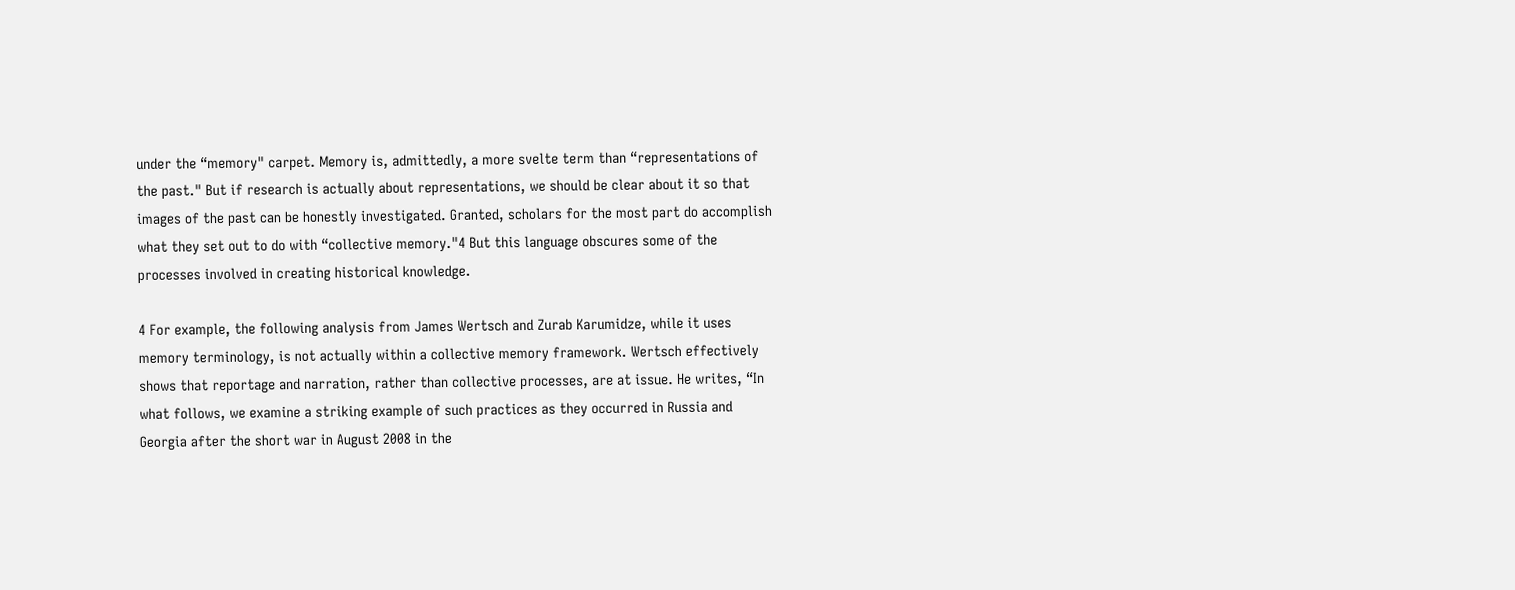under the “memory" carpet. Memory is, admittedly, a more svelte term than “representations of the past." But if research is actually about representations, we should be clear about it so that images of the past can be honestly investigated. Granted, scholars for the most part do accomplish what they set out to do with “collective memory."4 But this language obscures some of the processes involved in creating historical knowledge.

4 For example, the following analysis from James Wertsch and Zurab Karumidze, while it uses memory terminology, is not actually within a collective memory framework. Wertsch effectively shows that reportage and narration, rather than collective processes, are at issue. He writes, “In what follows, we examine a striking example of such practices as they occurred in Russia and Georgia after the short war in August 2008 in the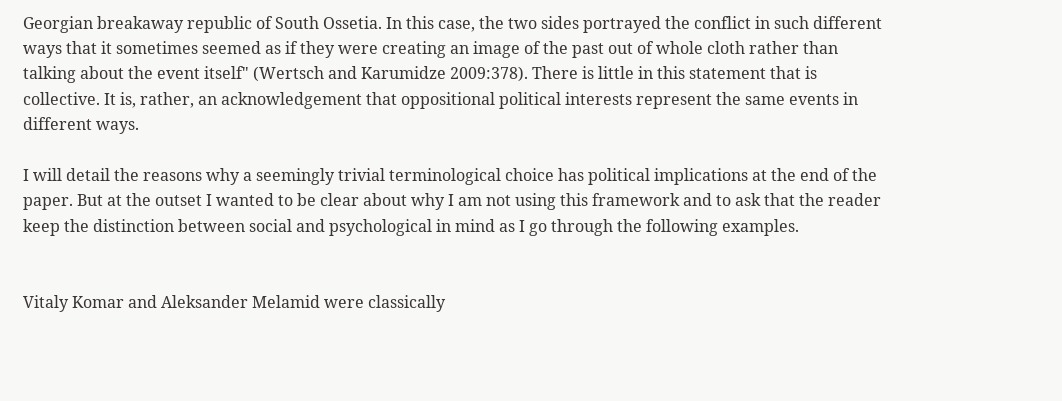Georgian breakaway republic of South Ossetia. In this case, the two sides portrayed the conflict in such different ways that it sometimes seemed as if they were creating an image of the past out of whole cloth rather than talking about the event itself" (Wertsch and Karumidze 2009:378). There is little in this statement that is collective. It is, rather, an acknowledgement that oppositional political interests represent the same events in different ways.

I will detail the reasons why a seemingly trivial terminological choice has political implications at the end of the paper. But at the outset I wanted to be clear about why I am not using this framework and to ask that the reader keep the distinction between social and psychological in mind as I go through the following examples.


Vitaly Komar and Aleksander Melamid were classically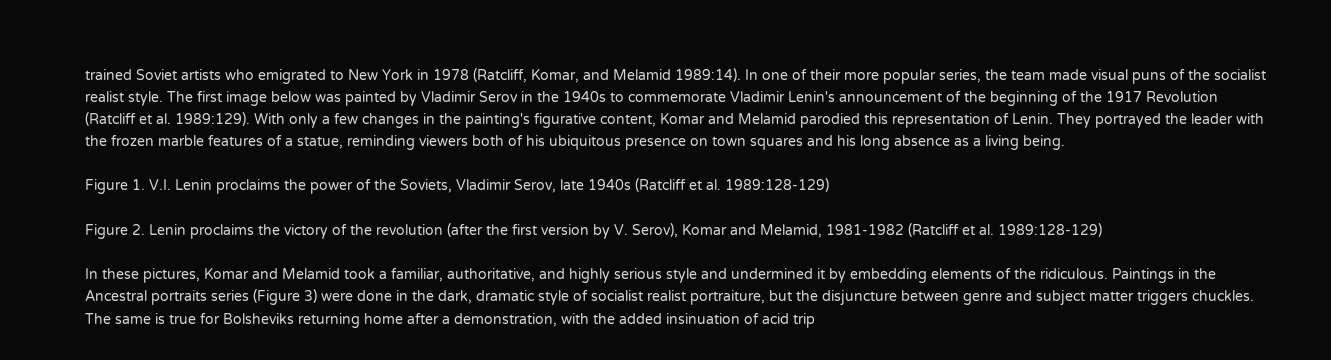trained Soviet artists who emigrated to New York in 1978 (Ratcliff, Komar, and Melamid 1989:14). In one of their more popular series, the team made visual puns of the socialist realist style. The first image below was painted by Vladimir Serov in the 1940s to commemorate Vladimir Lenin's announcement of the beginning of the 1917 Revolution (Ratcliff et al. 1989:129). With only a few changes in the painting's figurative content, Komar and Melamid parodied this representation of Lenin. They portrayed the leader with the frozen marble features of a statue, reminding viewers both of his ubiquitous presence on town squares and his long absence as a living being.

Figure 1. V.I. Lenin proclaims the power of the Soviets, Vladimir Serov, late 1940s (Ratcliff et al. 1989:128-129)

Figure 2. Lenin proclaims the victory of the revolution (after the first version by V. Serov), Komar and Melamid, 1981-1982 (Ratcliff et al. 1989:128-129)

In these pictures, Komar and Melamid took a familiar, authoritative, and highly serious style and undermined it by embedding elements of the ridiculous. Paintings in the Ancestral portraits series (Figure 3) were done in the dark, dramatic style of socialist realist portraiture, but the disjuncture between genre and subject matter triggers chuckles. The same is true for Bolsheviks returning home after a demonstration, with the added insinuation of acid trip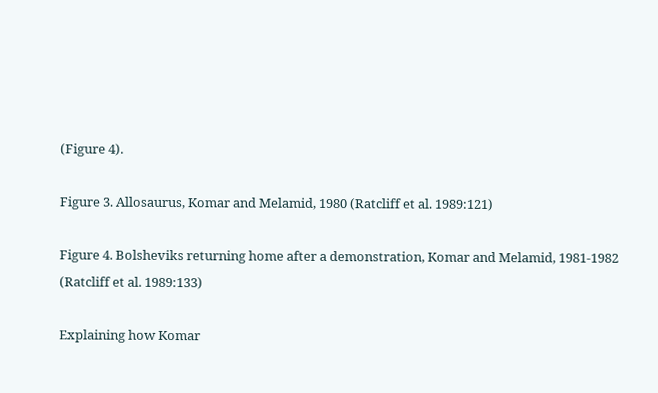(Figure 4).

Figure 3. Allosaurus, Komar and Melamid, 1980 (Ratcliff et al. 1989:121)

Figure 4. Bolsheviks returning home after a demonstration, Komar and Melamid, 1981-1982 (Ratcliff et al. 1989:133)

Explaining how Komar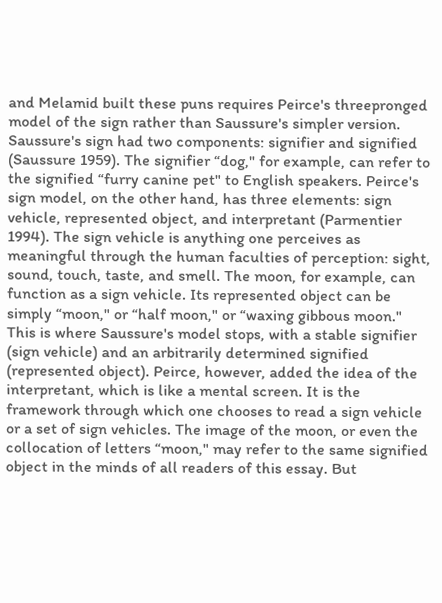and Melamid built these puns requires Peirce's threepronged model of the sign rather than Saussure's simpler version. Saussure's sign had two components: signifier and signified (Saussure 1959). The signifier “dog," for example, can refer to the signified “furry canine pet" to English speakers. Peirce's sign model, on the other hand, has three elements: sign vehicle, represented object, and interpretant (Parmentier 1994). The sign vehicle is anything one perceives as meaningful through the human faculties of perception: sight, sound, touch, taste, and smell. The moon, for example, can function as a sign vehicle. Its represented object can be simply “moon," or “half moon," or “waxing gibbous moon." This is where Saussure's model stops, with a stable signifier (sign vehicle) and an arbitrarily determined signified (represented object). Peirce, however, added the idea of the interpretant, which is like a mental screen. It is the framework through which one chooses to read a sign vehicle or a set of sign vehicles. The image of the moon, or even the collocation of letters “moon," may refer to the same signified object in the minds of all readers of this essay. But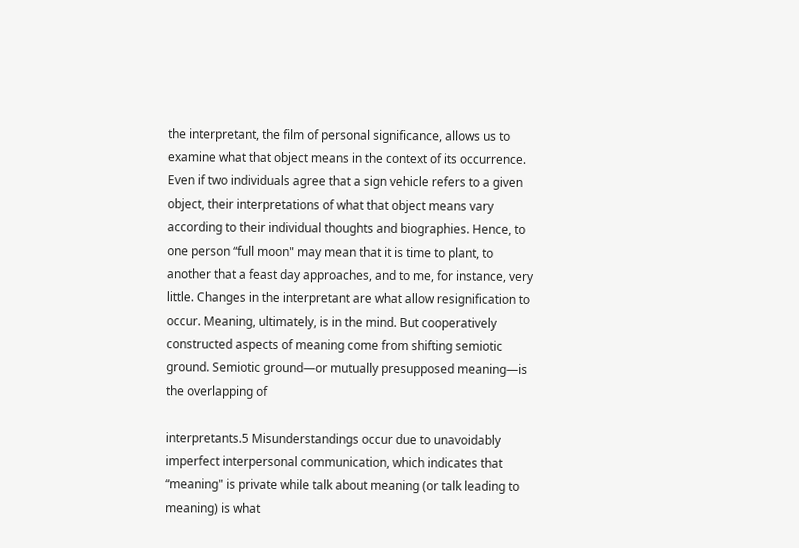the interpretant, the film of personal significance, allows us to examine what that object means in the context of its occurrence. Even if two individuals agree that a sign vehicle refers to a given object, their interpretations of what that object means vary according to their individual thoughts and biographies. Hence, to one person “full moon" may mean that it is time to plant, to another that a feast day approaches, and to me, for instance, very little. Changes in the interpretant are what allow resignification to occur. Meaning, ultimately, is in the mind. But cooperatively constructed aspects of meaning come from shifting semiotic ground. Semiotic ground—or mutually presupposed meaning—is the overlapping of

interpretants.5 Misunderstandings occur due to unavoidably imperfect interpersonal communication, which indicates that “meaning" is private while talk about meaning (or talk leading to meaning) is what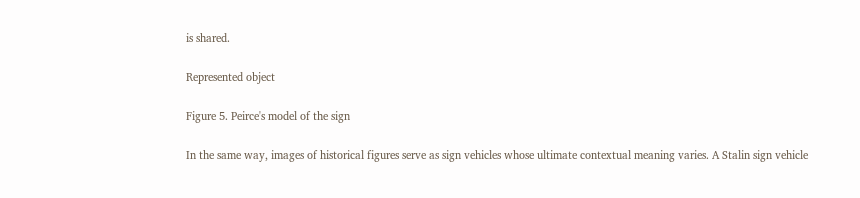is shared.

Represented object

Figure 5. Peirce's model of the sign

In the same way, images of historical figures serve as sign vehicles whose ultimate contextual meaning varies. A Stalin sign vehicle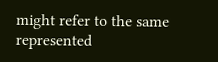might refer to the same represented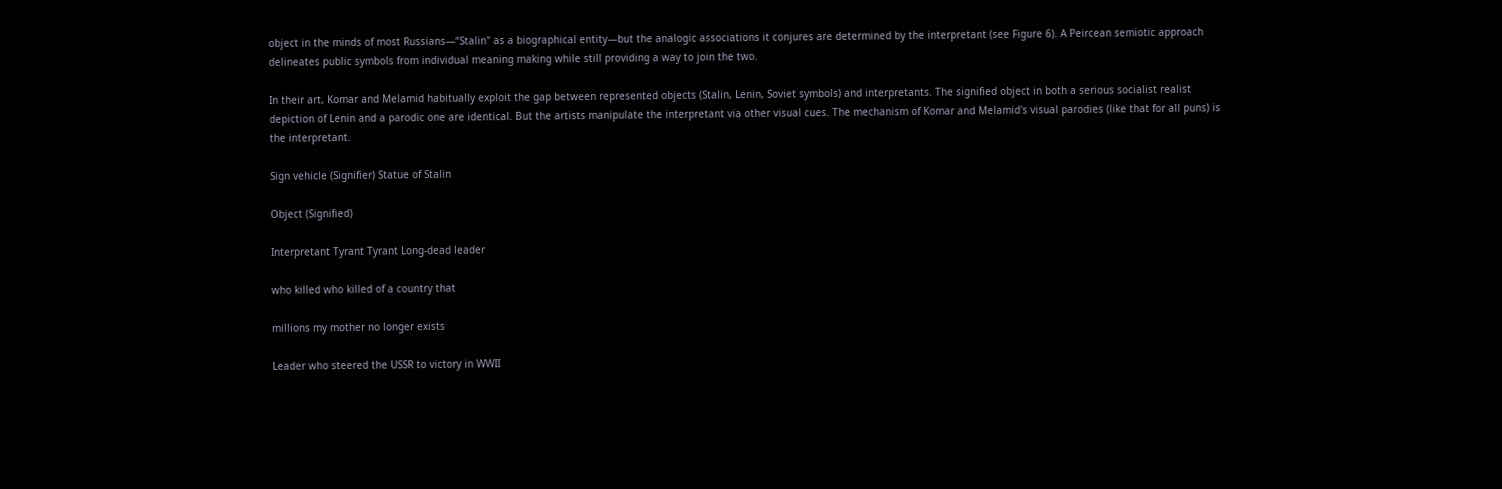object in the minds of most Russians—“Stalin" as a biographical entity—but the analogic associations it conjures are determined by the interpretant (see Figure 6). A Peircean semiotic approach delineates public symbols from individual meaning making while still providing a way to join the two.

In their art, Komar and Melamid habitually exploit the gap between represented objects (Stalin, Lenin, Soviet symbols) and interpretants. The signified object in both a serious socialist realist depiction of Lenin and a parodic one are identical. But the artists manipulate the interpretant via other visual cues. The mechanism of Komar and Melamid's visual parodies (like that for all puns) is the interpretant.

Sign vehicle (Signifier) Statue of Stalin

Object (Signified)

Interpretant Tyrant Tyrant Long-dead leader

who killed who killed of a country that

millions my mother no longer exists

Leader who steered the USSR to victory in WWII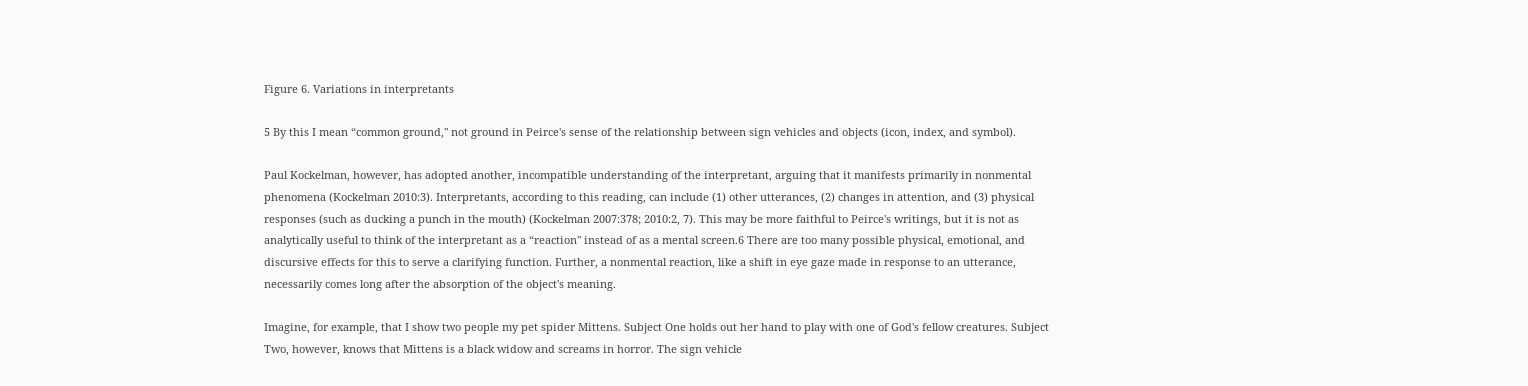Figure 6. Variations in interpretants

5 By this I mean “common ground," not ground in Peirce's sense of the relationship between sign vehicles and objects (icon, index, and symbol).

Paul Kockelman, however, has adopted another, incompatible understanding of the interpretant, arguing that it manifests primarily in nonmental phenomena (Kockelman 2010:3). Interpretants, according to this reading, can include (1) other utterances, (2) changes in attention, and (3) physical responses (such as ducking a punch in the mouth) (Kockelman 2007:378; 2010:2, 7). This may be more faithful to Peirce's writings, but it is not as analytically useful to think of the interpretant as a “reaction" instead of as a mental screen.6 There are too many possible physical, emotional, and discursive effects for this to serve a clarifying function. Further, a nonmental reaction, like a shift in eye gaze made in response to an utterance, necessarily comes long after the absorption of the object's meaning.

Imagine, for example, that I show two people my pet spider Mittens. Subject One holds out her hand to play with one of God's fellow creatures. Subject Two, however, knows that Mittens is a black widow and screams in horror. The sign vehicle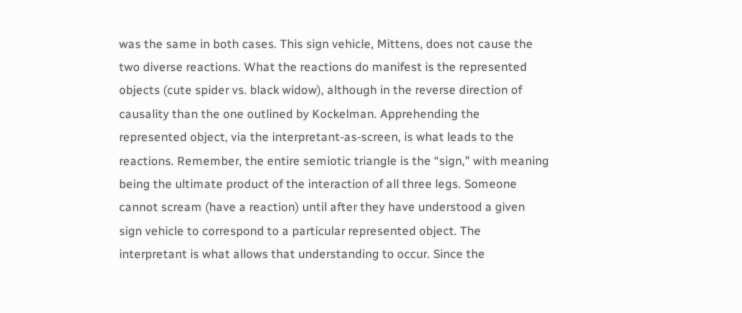was the same in both cases. This sign vehicle, Mittens, does not cause the two diverse reactions. What the reactions do manifest is the represented objects (cute spider vs. black widow), although in the reverse direction of causality than the one outlined by Kockelman. Apprehending the represented object, via the interpretant-as-screen, is what leads to the reactions. Remember, the entire semiotic triangle is the “sign," with meaning being the ultimate product of the interaction of all three legs. Someone cannot scream (have a reaction) until after they have understood a given sign vehicle to correspond to a particular represented object. The interpretant is what allows that understanding to occur. Since the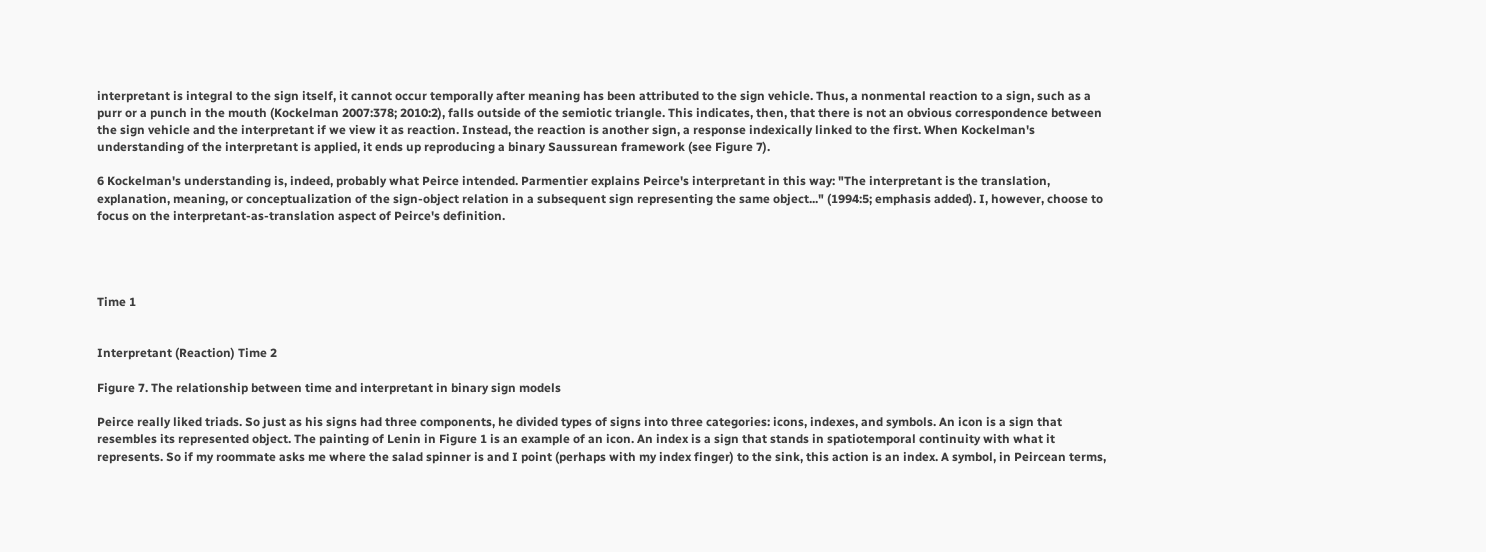interpretant is integral to the sign itself, it cannot occur temporally after meaning has been attributed to the sign vehicle. Thus, a nonmental reaction to a sign, such as a purr or a punch in the mouth (Kockelman 2007:378; 2010:2), falls outside of the semiotic triangle. This indicates, then, that there is not an obvious correspondence between the sign vehicle and the interpretant if we view it as reaction. Instead, the reaction is another sign, a response indexically linked to the first. When Kockelman's understanding of the interpretant is applied, it ends up reproducing a binary Saussurean framework (see Figure 7).

6 Kockelman's understanding is, indeed, probably what Peirce intended. Parmentier explains Peirce's interpretant in this way: "The interpretant is the translation, explanation, meaning, or conceptualization of the sign-object relation in a subsequent sign representing the same object..." (1994:5; emphasis added). I, however, choose to focus on the interpretant-as-translation aspect of Peirce's definition.




Time 1


Interpretant (Reaction) Time 2

Figure 7. The relationship between time and interpretant in binary sign models

Peirce really liked triads. So just as his signs had three components, he divided types of signs into three categories: icons, indexes, and symbols. An icon is a sign that resembles its represented object. The painting of Lenin in Figure 1 is an example of an icon. An index is a sign that stands in spatiotemporal continuity with what it represents. So if my roommate asks me where the salad spinner is and I point (perhaps with my index finger) to the sink, this action is an index. A symbol, in Peircean terms,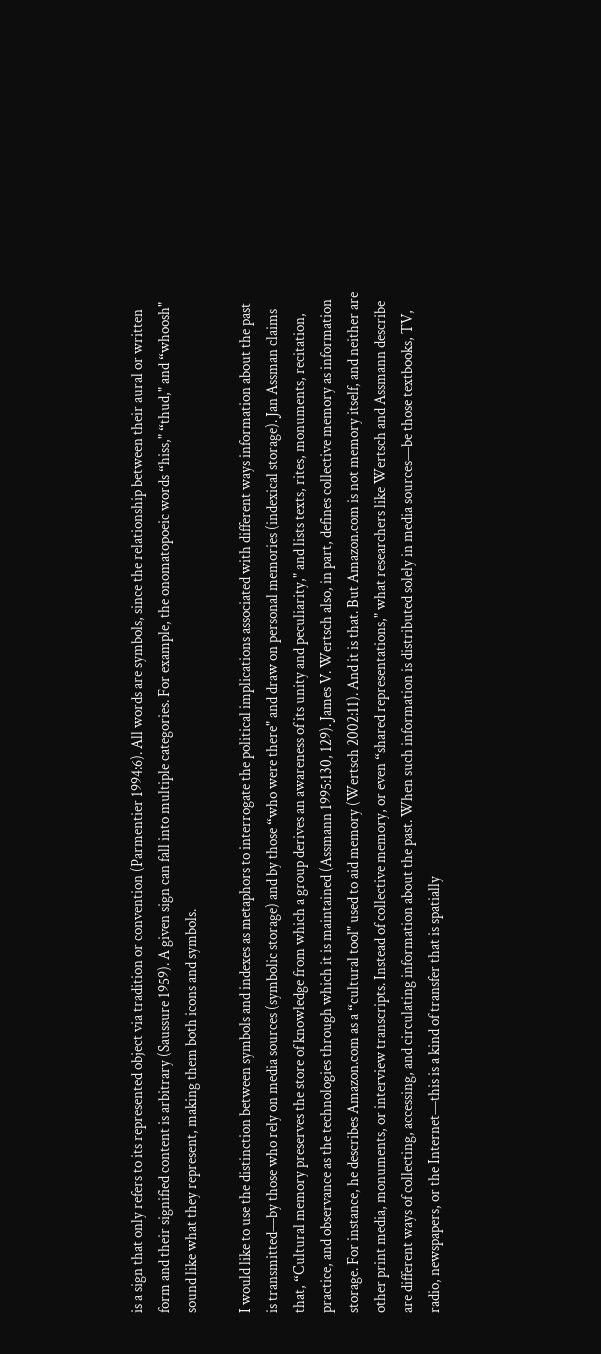is a sign that only refers to its represented object via tradition or convention (Parmentier 1994:6). All words are symbols, since the relationship between their aural or written form and their signified content is arbitrary (Saussure 1959). A given sign can fall into multiple categories. For example, the onomatopoeic words “hiss," “thud," and “whoosh" sound like what they represent, making them both icons and symbols.

I would like to use the distinction between symbols and indexes as metaphors to interrogate the political implications associated with different ways information about the past is transmitted—by those who rely on media sources (symbolic storage) and by those “who were there" and draw on personal memories (indexical storage). Jan Assman claims that, “Cultural memory preserves the store of knowledge from which a group derives an awareness of its unity and peculiarity," and lists texts, rites, monuments, recitation, practice, and observance as the technologies through which it is maintained (Assmann 1995:130, 129). James V. Wertsch also, in part, defines collective memory as information storage. For instance, he describes Amazon.com as a “cultural tool" used to aid memory (Wertsch 2002:11). And it is that. But Amazon.com is not memory itself, and neither are other print media, monuments, or interview transcripts. Instead of collective memory, or even “shared representations," what researchers like Wertsch and Assmann describe are different ways of collecting, accessing, and circulating information about the past. When such information is distributed solely in media sources—be those textbooks, TV, radio, newspapers, or the Internet—this is a kind of transfer that is spatially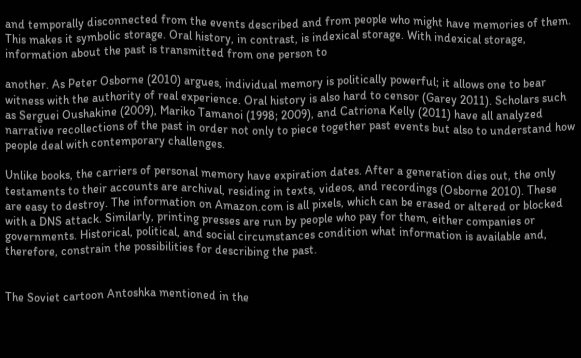and temporally disconnected from the events described and from people who might have memories of them. This makes it symbolic storage. Oral history, in contrast, is indexical storage. With indexical storage, information about the past is transmitted from one person to

another. As Peter Osborne (2010) argues, individual memory is politically powerful; it allows one to bear witness with the authority of real experience. Oral history is also hard to censor (Garey 2011). Scholars such as Serguei Oushakine (2009), Mariko Tamanoi (1998; 2009), and Catriona Kelly (2011) have all analyzed narrative recollections of the past in order not only to piece together past events but also to understand how people deal with contemporary challenges.

Unlike books, the carriers of personal memory have expiration dates. After a generation dies out, the only testaments to their accounts are archival, residing in texts, videos, and recordings (Osborne 2010). These are easy to destroy. The information on Amazon.com is all pixels, which can be erased or altered or blocked with a DNS attack. Similarly, printing presses are run by people who pay for them, either companies or governments. Historical, political, and social circumstances condition what information is available and, therefore, constrain the possibilities for describing the past.


The Soviet cartoon Antoshka mentioned in the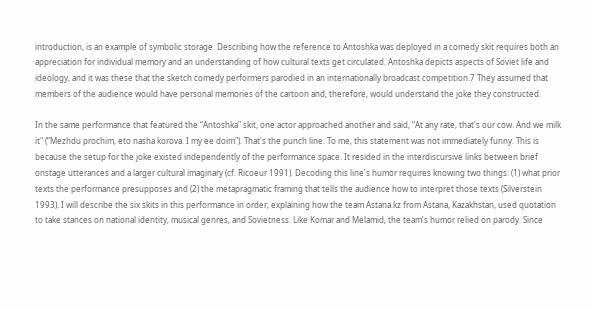introduction, is an example of symbolic storage. Describing how the reference to Antoshka was deployed in a comedy skit requires both an appreciation for individual memory and an understanding of how cultural texts get circulated. Antoshka depicts aspects of Soviet life and ideology, and it was these that the sketch comedy performers parodied in an internationally broadcast competition.7 They assumed that members of the audience would have personal memories of the cartoon and, therefore, would understand the joke they constructed.

In the same performance that featured the “Antoshka" skit, one actor approached another and said, “At any rate, that's our cow. And we milk it" (“Mezhdu prochim, eto nasha korova. I my ee doim"). That's the punch line. To me, this statement was not immediately funny. This is because the setup for the joke existed independently of the performance space. It resided in the interdiscursive links between brief onstage utterances and a larger cultural imaginary (cf. Ricoeur 1991). Decoding this line's humor requires knowing two things: (1) what prior texts the performance presupposes and (2) the metapragmatic framing that tells the audience how to interpret those texts (Silverstein 1993). I will describe the six skits in this performance in order, explaining how the team Astana.kz from Astana, Kazakhstan, used quotation to take stances on national identity, musical genres, and Sovietness. Like Komar and Melamid, the team's humor relied on parody. Since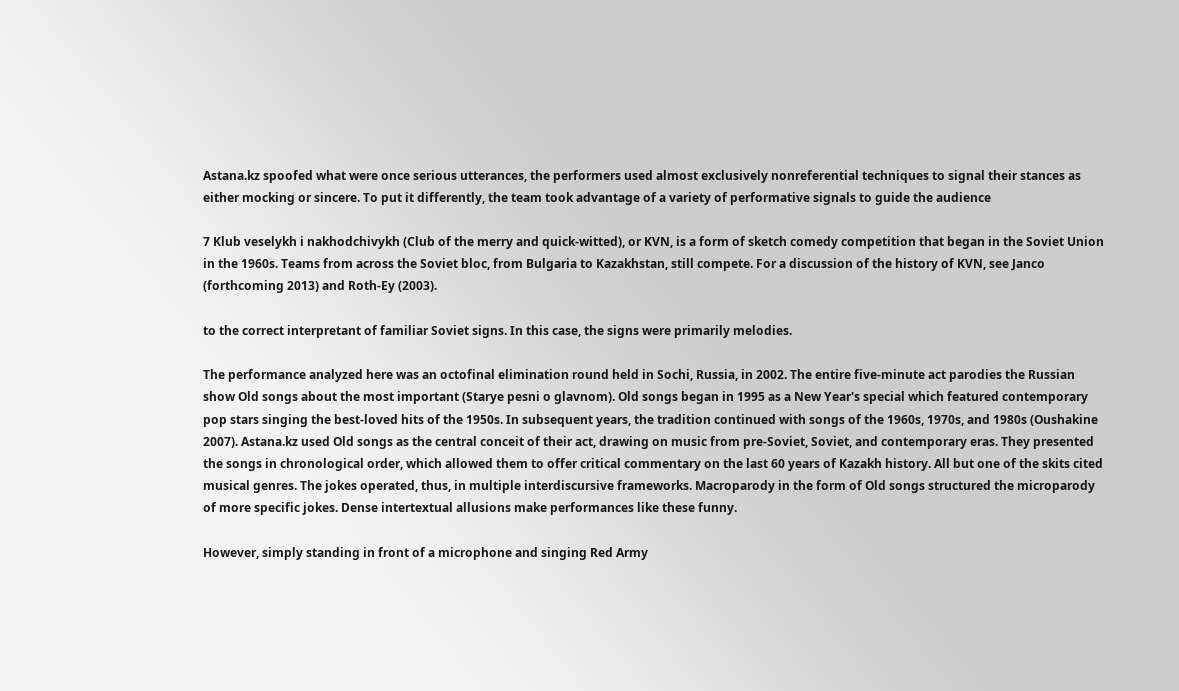Astana.kz spoofed what were once serious utterances, the performers used almost exclusively nonreferential techniques to signal their stances as either mocking or sincere. To put it differently, the team took advantage of a variety of performative signals to guide the audience

7 Klub veselykh i nakhodchivykh (Club of the merry and quick-witted), or KVN, is a form of sketch comedy competition that began in the Soviet Union in the 1960s. Teams from across the Soviet bloc, from Bulgaria to Kazakhstan, still compete. For a discussion of the history of KVN, see Janco (forthcoming 2013) and Roth-Ey (2003).

to the correct interpretant of familiar Soviet signs. In this case, the signs were primarily melodies.

The performance analyzed here was an octofinal elimination round held in Sochi, Russia, in 2002. The entire five-minute act parodies the Russian show Old songs about the most important (Starye pesni o glavnom). Old songs began in 1995 as a New Year's special which featured contemporary pop stars singing the best-loved hits of the 1950s. In subsequent years, the tradition continued with songs of the 1960s, 1970s, and 1980s (Oushakine 2007). Astana.kz used Old songs as the central conceit of their act, drawing on music from pre-Soviet, Soviet, and contemporary eras. They presented the songs in chronological order, which allowed them to offer critical commentary on the last 60 years of Kazakh history. All but one of the skits cited musical genres. The jokes operated, thus, in multiple interdiscursive frameworks. Macroparody in the form of Old songs structured the microparody of more specific jokes. Dense intertextual allusions make performances like these funny.

However, simply standing in front of a microphone and singing Red Army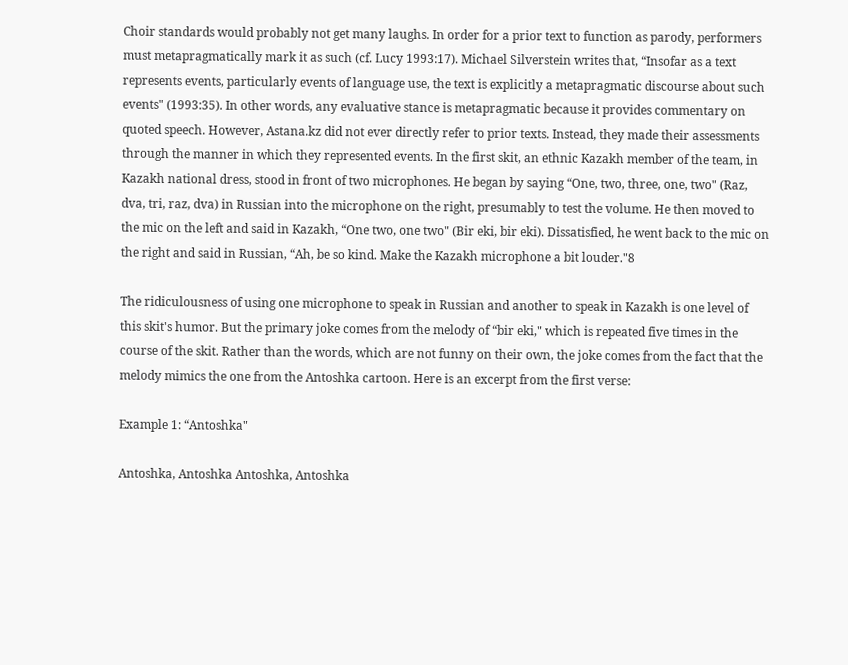Choir standards would probably not get many laughs. In order for a prior text to function as parody, performers must metapragmatically mark it as such (cf. Lucy 1993:17). Michael Silverstein writes that, “Insofar as a text represents events, particularly events of language use, the text is explicitly a metapragmatic discourse about such events" (1993:35). In other words, any evaluative stance is metapragmatic because it provides commentary on quoted speech. However, Astana.kz did not ever directly refer to prior texts. Instead, they made their assessments through the manner in which they represented events. In the first skit, an ethnic Kazakh member of the team, in Kazakh national dress, stood in front of two microphones. He began by saying “One, two, three, one, two" (Raz, dva, tri, raz, dva) in Russian into the microphone on the right, presumably to test the volume. He then moved to the mic on the left and said in Kazakh, “One two, one two" (Bir eki, bir eki). Dissatisfied, he went back to the mic on the right and said in Russian, “Ah, be so kind. Make the Kazakh microphone a bit louder."8

The ridiculousness of using one microphone to speak in Russian and another to speak in Kazakh is one level of this skit's humor. But the primary joke comes from the melody of “bir eki," which is repeated five times in the course of the skit. Rather than the words, which are not funny on their own, the joke comes from the fact that the melody mimics the one from the Antoshka cartoon. Here is an excerpt from the first verse:

Example 1: “Antoshka"

Antoshka, Antoshka Antoshka, Antoshka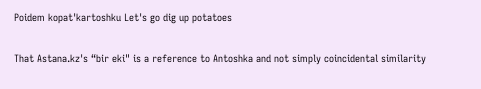Poidem kopat'kartoshku Let's go dig up potatoes

That Astana.kz's “bir eki" is a reference to Antoshka and not simply coincidental similarity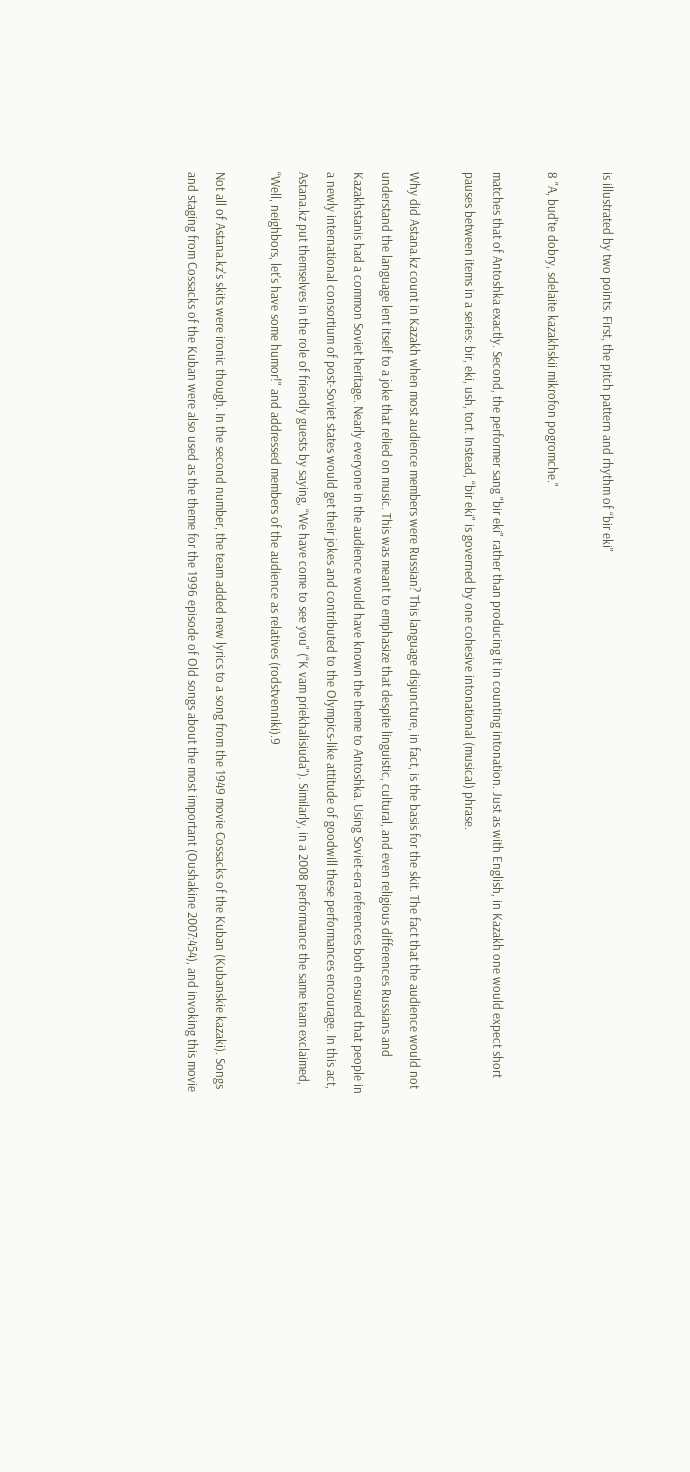is illustrated by two points. First, the pitch pattern and rhythm of “bir eki"

8 "A, bud'te dobry, sdelaite kazakhskii mikrofon pogromche."

matches that of Antoshka exactly. Second, the performer sang "bir eki" rather than producing it in counting intonation. Just as with English, in Kazakh one would expect short pauses between items in a series: bir, eki, ush, tort. Instead, “bir eki" is governed by one cohesive intonational (musical) phrase.

Why did Astana.kz count in Kazakh when most audience members were Russian? This language disjuncture, in fact, is the basis for the skit. The fact that the audience would not understand the language lent itself to a joke that relied on music. This was meant to emphasize that despite linguistic, cultural, and even religious differences Russians and Kazakhstanis had a common Soviet heritage. Nearly everyone in the audience would have known the theme to Antoshka. Using Soviet-era references both ensured that people in a newly international consortium of post-Soviet states would get their jokes and contributed to the Olympics-like attitude of goodwill these performances encourage. In this act, Astana.kz put themselves in the role of friendly guests by saying, “We have come to see you" (“K vam priekhalisiuda"). Similarly, in a 2008 performance the same team exclaimed, “Well, neighbors, let's have some humor!" and addressed members of the audience as relatives (rodstvenniki).9

Not all of Astana.kz's skits were ironic though. In the second number, the team added new lyrics to a song from the 1949 movie Cossacks of the Kuban (Kubanskie kazaki). Songs and staging from Cossacks of the Kuban were also used as the theme for the 1996 episode of Old songs about the most important (Oushakine 2007:454), and invoking this movie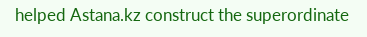helped Astana.kz construct the superordinate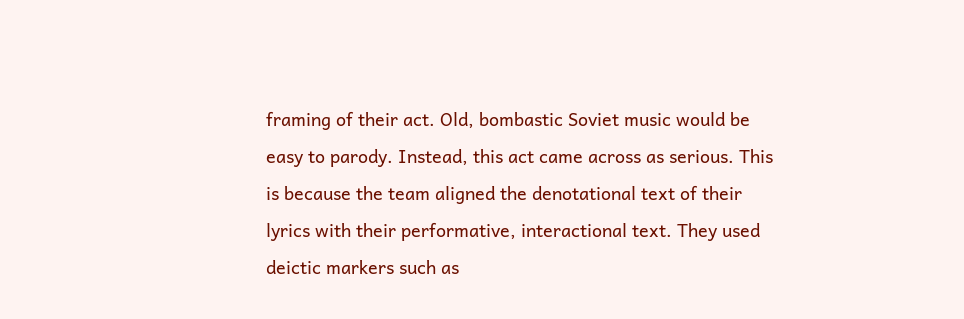framing of their act. Old, bombastic Soviet music would be easy to parody. Instead, this act came across as serious. This is because the team aligned the denotational text of their lyrics with their performative, interactional text. They used deictic markers such as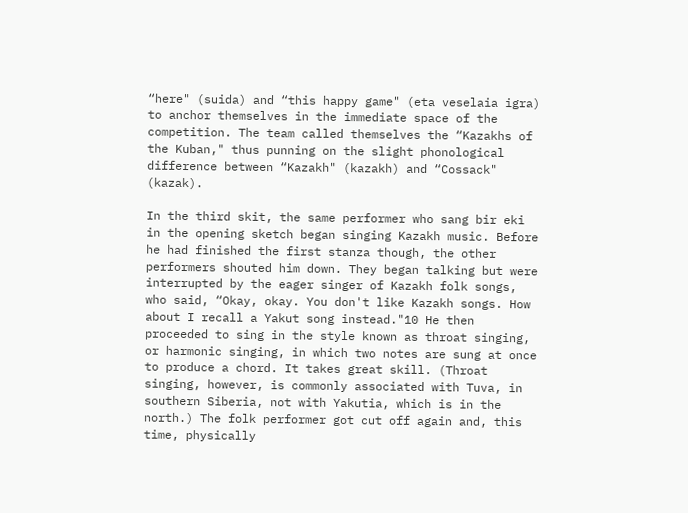“here" (suida) and “this happy game" (eta veselaia igra) to anchor themselves in the immediate space of the competition. The team called themselves the “Kazakhs of the Kuban," thus punning on the slight phonological difference between “Kazakh" (kazakh) and “Cossack" (kazak).

In the third skit, the same performer who sang bir eki in the opening sketch began singing Kazakh music. Before he had finished the first stanza though, the other performers shouted him down. They began talking but were interrupted by the eager singer of Kazakh folk songs, who said, “Okay, okay. You don't like Kazakh songs. How about I recall a Yakut song instead."10 He then proceeded to sing in the style known as throat singing, or harmonic singing, in which two notes are sung at once to produce a chord. It takes great skill. (Throat singing, however, is commonly associated with Tuva, in southern Siberia, not with Yakutia, which is in the north.) The folk performer got cut off again and, this time, physically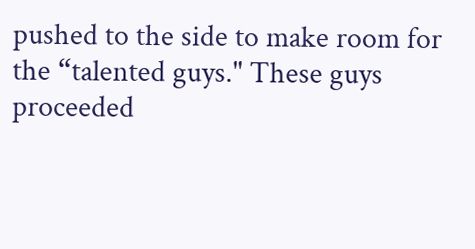pushed to the side to make room for the “talented guys." These guys proceeded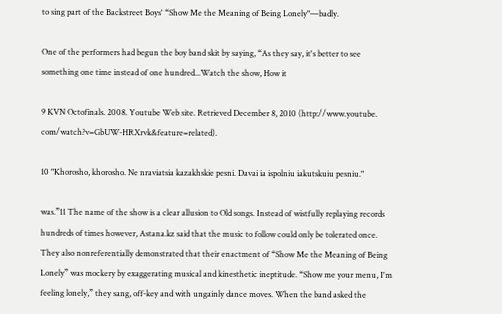to sing part of the Backstreet Boys' “Show Me the Meaning of Being Lonely"—badly.

One of the performers had begun the boy band skit by saying, “As they say, it's better to see something one time instead of one hundred...Watch the show, How it

9 KVN Octofinals. 2008. Youtube Web site. Retrieved December 8, 2010 (http://www.youtube. com/watch?v=GbUW-HRXrvk&feature=related).

10 "Khorosho, khorosho. Ne nraviatsia kazakhskie pesni. Davai ia ispolniu iakutskuiu pesniu."

was.”11 The name of the show is a clear allusion to Old songs. Instead of wistfully replaying records hundreds of times however, Astana.kz said that the music to follow could only be tolerated once. They also nonreferentially demonstrated that their enactment of “Show Me the Meaning of Being Lonely” was mockery by exaggerating musical and kinesthetic ineptitude. “Show me your menu, I'm feeling lonely,” they sang, off-key and with ungainly dance moves. When the band asked the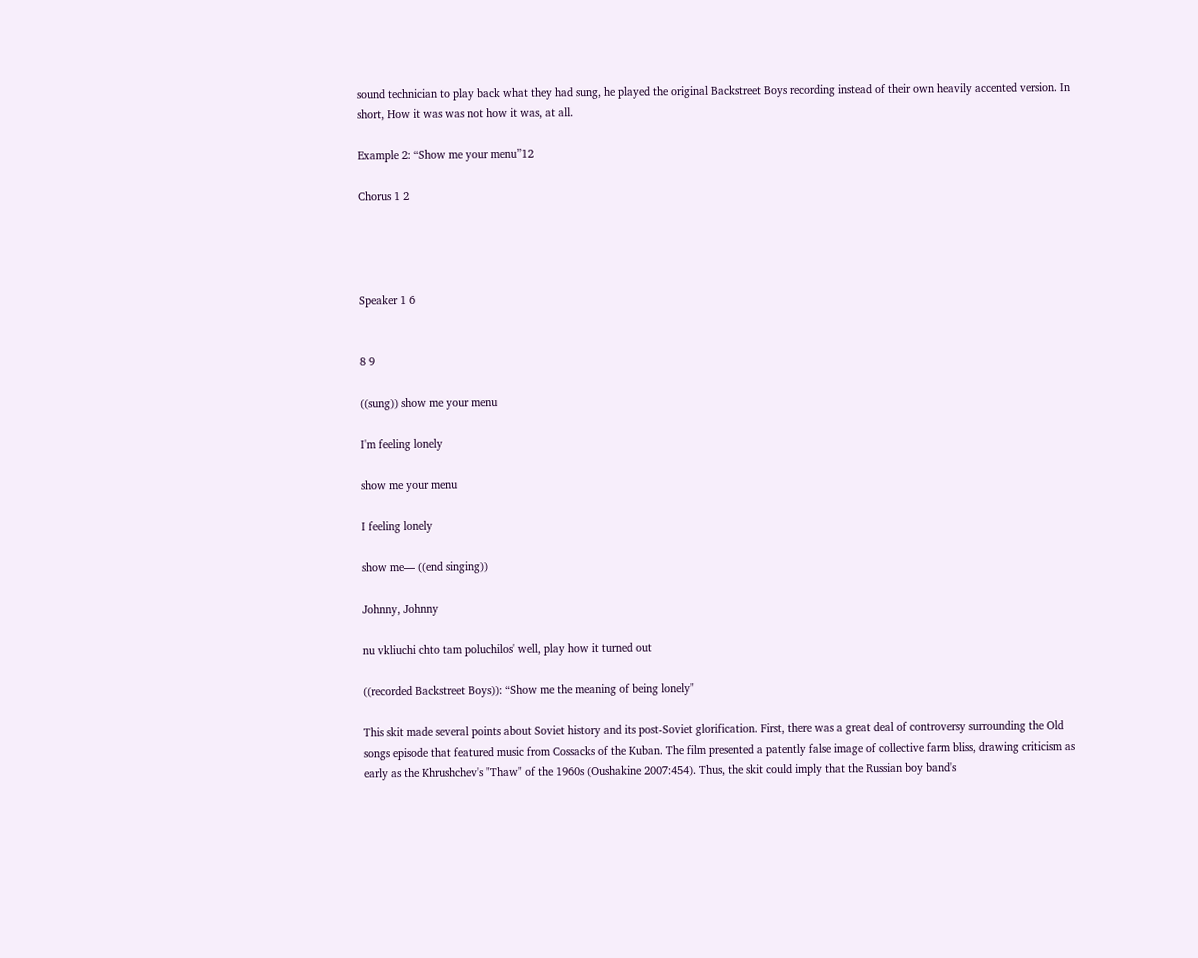sound technician to play back what they had sung, he played the original Backstreet Boys recording instead of their own heavily accented version. In short, How it was was not how it was, at all.

Example 2: “Show me your menu”12

Chorus 1 2




Speaker 1 6


8 9

((sung)) show me your menu

I'm feeling lonely

show me your menu

I feeling lonely

show me— ((end singing))

Johnny, Johnny

nu vkliuchi chto tam poluchilos' well, play how it turned out

((recorded Backstreet Boys)): “Show me the meaning of being lonely"

This skit made several points about Soviet history and its post-Soviet glorification. First, there was a great deal of controversy surrounding the Old songs episode that featured music from Cossacks of the Kuban. The film presented a patently false image of collective farm bliss, drawing criticism as early as the Khrushchev's "Thaw" of the 1960s (Oushakine 2007:454). Thus, the skit could imply that the Russian boy band's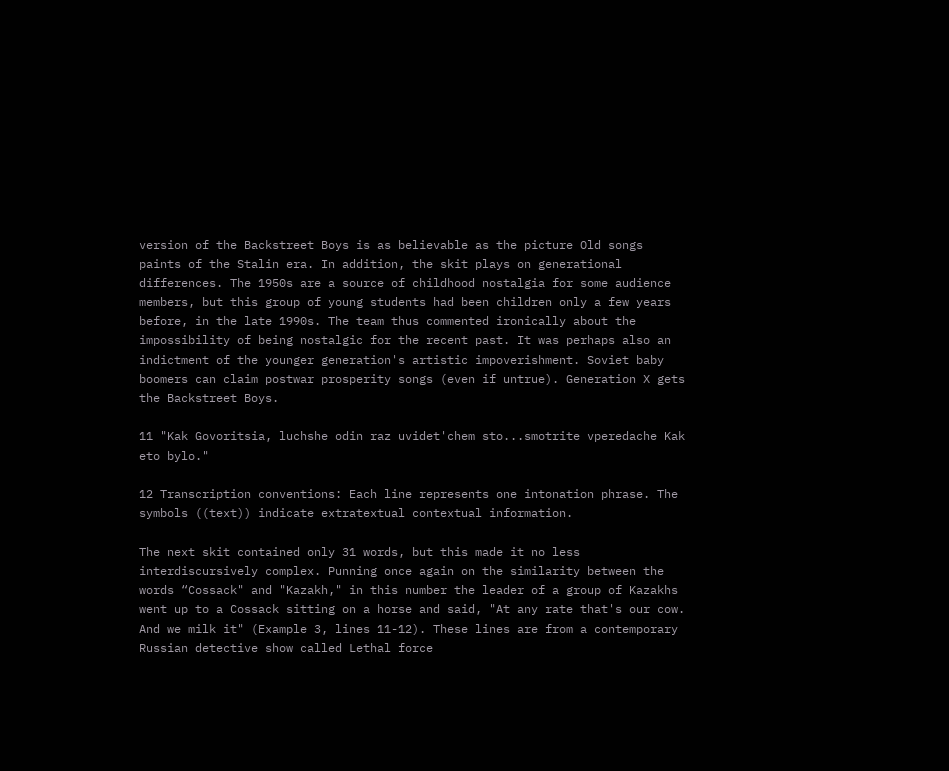version of the Backstreet Boys is as believable as the picture Old songs paints of the Stalin era. In addition, the skit plays on generational differences. The 1950s are a source of childhood nostalgia for some audience members, but this group of young students had been children only a few years before, in the late 1990s. The team thus commented ironically about the impossibility of being nostalgic for the recent past. It was perhaps also an indictment of the younger generation's artistic impoverishment. Soviet baby boomers can claim postwar prosperity songs (even if untrue). Generation X gets the Backstreet Boys.

11 "Kak Govoritsia, luchshe odin raz uvidet'chem sto...smotrite vperedache Kak eto bylo."

12 Transcription conventions: Each line represents one intonation phrase. The symbols ((text)) indicate extratextual contextual information.

The next skit contained only 31 words, but this made it no less interdiscursively complex. Punning once again on the similarity between the words “Cossack" and "Kazakh," in this number the leader of a group of Kazakhs went up to a Cossack sitting on a horse and said, "At any rate that's our cow. And we milk it" (Example 3, lines 11-12). These lines are from a contemporary Russian detective show called Lethal force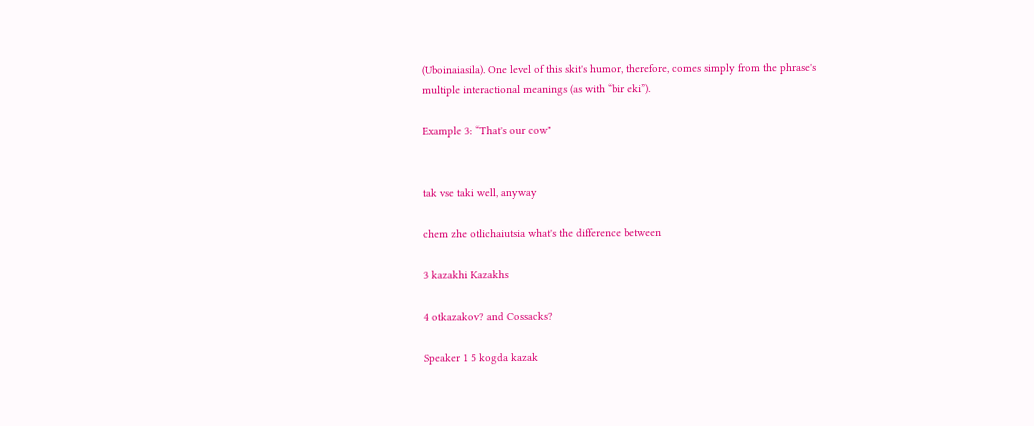(Uboinaiasila). One level of this skit's humor, therefore, comes simply from the phrase's multiple interactional meanings (as with “bir eki”).

Example 3: “That's our cow"


tak vse taki well, anyway

chem zhe otlichaiutsia what's the difference between

3 kazakhi Kazakhs

4 otkazakov? and Cossacks?

Speaker 1 5 kogda kazak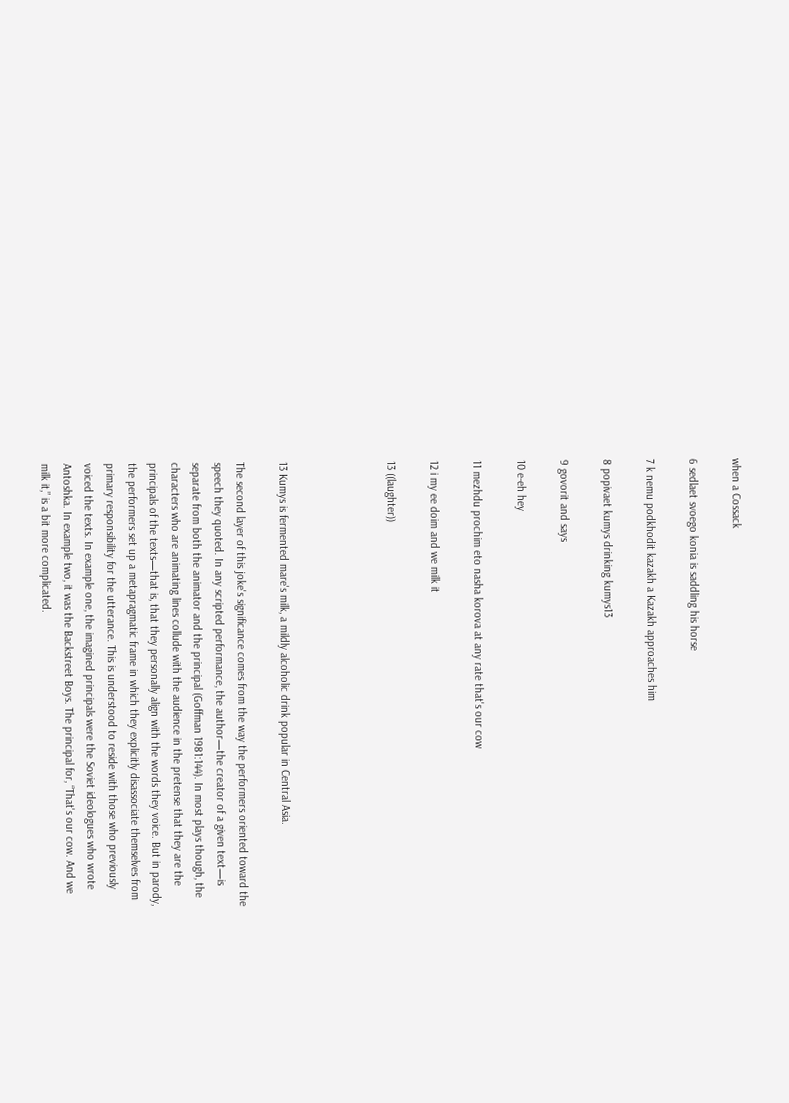when a Cossack

6 sedlaet svoego konia is saddling his horse

7 k nemu podkhodit kazakh a Kazakh approaches him

8 popivaet kumys drinking kumys13

9 govorit and says

10 e-eh hey

11 mezhdu prochim eto nasha korova at any rate that's our cow

12 i my ee doim and we milk it

13 ((laughter))




13 Kumys is fermented mare's milk, a mildly alcoholic drink popular in Central Asia.

The second layer of this joke's significance comes from the way the performers oriented toward the speech they quoted. In any scripted performance, the author—the creator of a given text—is separate from both the animator and the principal (Goffman 1981:144). In most plays though, the characters who are animating lines collude with the audience in the pretense that they are the principals of the texts—that is, that they personally align with the words they voice. But in parody, the performers set up a metapragmatic frame in which they explicitly disassociate themselves from primary responsibility for the utterance. This is understood to reside with those who previously voiced the texts. In example one, the imagined principals were the Soviet ideologues who wrote Antoshka. In example two, it was the Backstreet Boys. The principal for, “That's our cow. And we milk it,” is a bit more complicated.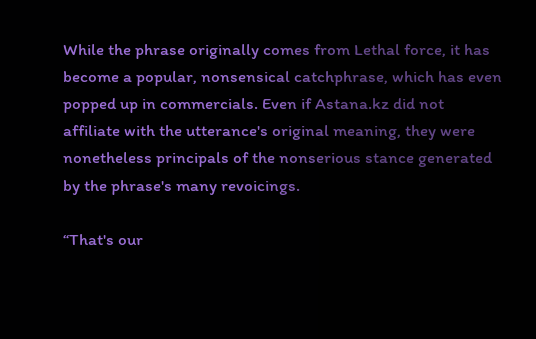While the phrase originally comes from Lethal force, it has become a popular, nonsensical catchphrase, which has even popped up in commercials. Even if Astana.kz did not affiliate with the utterance's original meaning, they were nonetheless principals of the nonserious stance generated by the phrase's many revoicings.

“That's our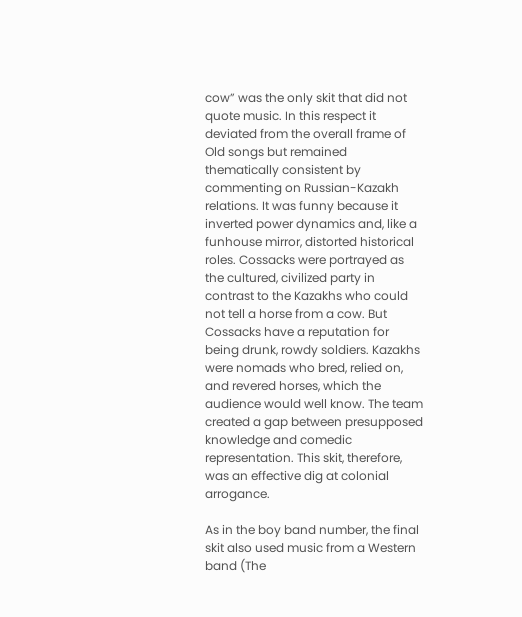cow” was the only skit that did not quote music. In this respect it deviated from the overall frame of Old songs but remained thematically consistent by commenting on Russian-Kazakh relations. It was funny because it inverted power dynamics and, like a funhouse mirror, distorted historical roles. Cossacks were portrayed as the cultured, civilized party in contrast to the Kazakhs who could not tell a horse from a cow. But Cossacks have a reputation for being drunk, rowdy soldiers. Kazakhs were nomads who bred, relied on, and revered horses, which the audience would well know. The team created a gap between presupposed knowledge and comedic representation. This skit, therefore, was an effective dig at colonial arrogance.

As in the boy band number, the final skit also used music from a Western band (The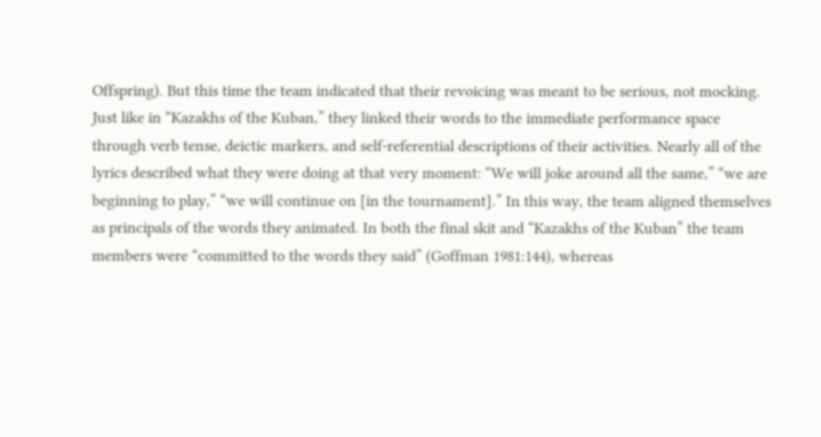Offspring). But this time the team indicated that their revoicing was meant to be serious, not mocking. Just like in “Kazakhs of the Kuban,” they linked their words to the immediate performance space through verb tense, deictic markers, and self-referential descriptions of their activities. Nearly all of the lyrics described what they were doing at that very moment: “We will joke around all the same,” “we are beginning to play,” “we will continue on [in the tournament].” In this way, the team aligned themselves as principals of the words they animated. In both the final skit and “Kazakhs of the Kuban” the team members were “committed to the words they said” (Goffman 1981:144), whereas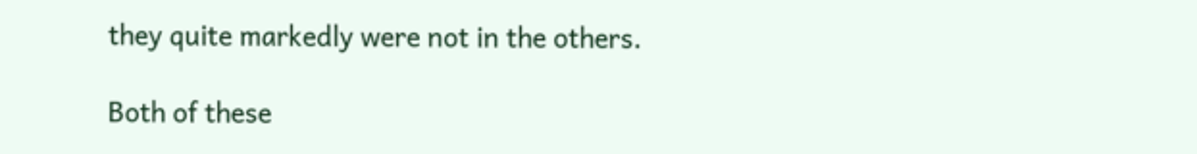they quite markedly were not in the others.

Both of these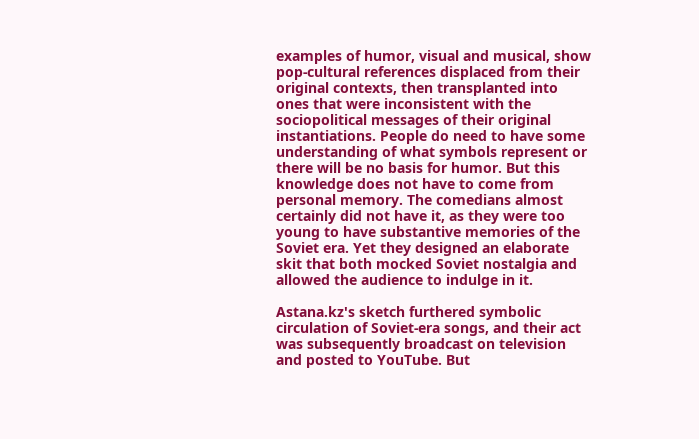examples of humor, visual and musical, show pop-cultural references displaced from their original contexts, then transplanted into ones that were inconsistent with the sociopolitical messages of their original instantiations. People do need to have some understanding of what symbols represent or there will be no basis for humor. But this knowledge does not have to come from personal memory. The comedians almost certainly did not have it, as they were too young to have substantive memories of the Soviet era. Yet they designed an elaborate skit that both mocked Soviet nostalgia and allowed the audience to indulge in it.

Astana.kz's sketch furthered symbolic circulation of Soviet-era songs, and their act was subsequently broadcast on television and posted to YouTube. But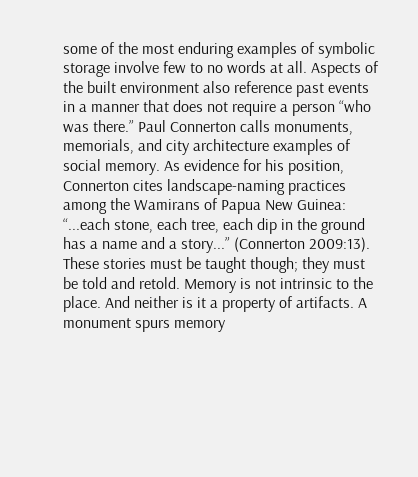some of the most enduring examples of symbolic storage involve few to no words at all. Aspects of the built environment also reference past events in a manner that does not require a person “who was there.” Paul Connerton calls monuments, memorials, and city architecture examples of social memory. As evidence for his position, Connerton cites landscape-naming practices among the Wamirans of Papua New Guinea: “...each stone, each tree, each dip in the ground has a name and a story...” (Connerton 2009:13). These stories must be taught though; they must be told and retold. Memory is not intrinsic to the place. And neither is it a property of artifacts. A monument spurs memory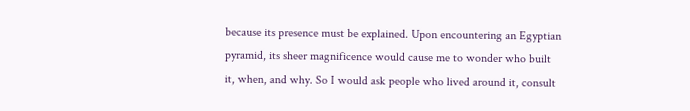because its presence must be explained. Upon encountering an Egyptian pyramid, its sheer magnificence would cause me to wonder who built it, when, and why. So I would ask people who lived around it, consult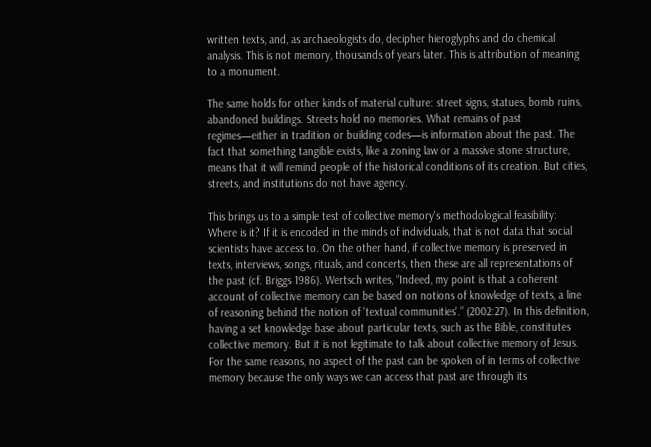written texts, and, as archaeologists do, decipher hieroglyphs and do chemical analysis. This is not memory, thousands of years later. This is attribution of meaning to a monument.

The same holds for other kinds of material culture: street signs, statues, bomb ruins, abandoned buildings. Streets hold no memories. What remains of past regimes—either in tradition or building codes—is information about the past. The fact that something tangible exists, like a zoning law or a massive stone structure, means that it will remind people of the historical conditions of its creation. But cities, streets, and institutions do not have agency.

This brings us to a simple test of collective memory's methodological feasibility: Where is it? If it is encoded in the minds of individuals, that is not data that social scientists have access to. On the other hand, if collective memory is preserved in texts, interviews, songs, rituals, and concerts, then these are all representations of the past (cf. Briggs 1986). Wertsch writes, “Indeed, my point is that a coherent account of collective memory can be based on notions of knowledge of texts, a line of reasoning behind the notion of 'textual communities'.” (2002:27). In this definition, having a set knowledge base about particular texts, such as the Bible, constitutes collective memory. But it is not legitimate to talk about collective memory of Jesus. For the same reasons, no aspect of the past can be spoken of in terms of collective memory because the only ways we can access that past are through its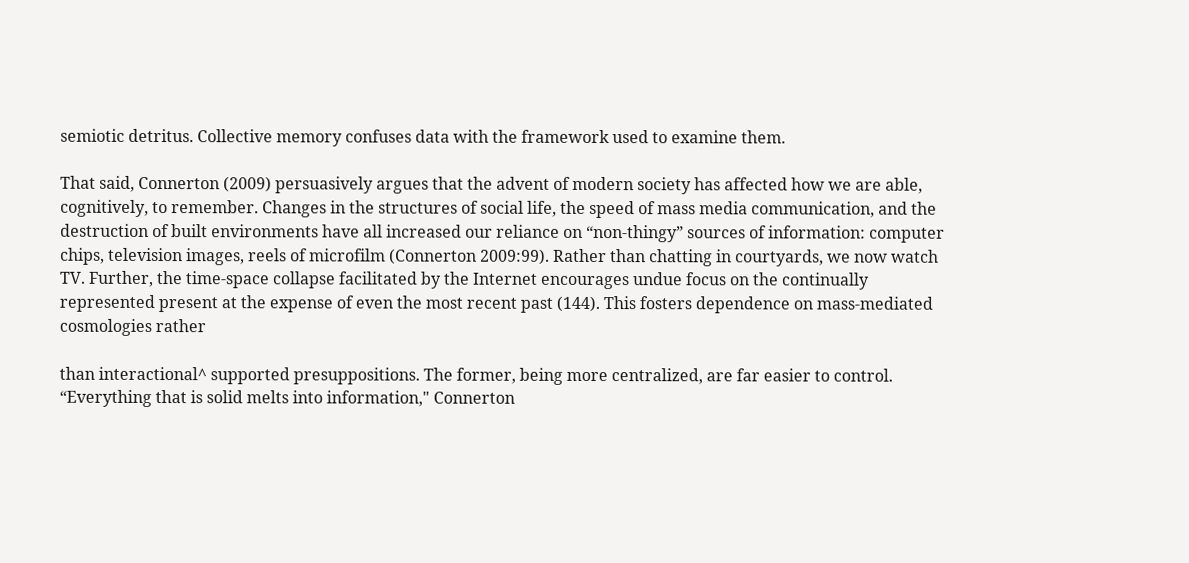semiotic detritus. Collective memory confuses data with the framework used to examine them.

That said, Connerton (2009) persuasively argues that the advent of modern society has affected how we are able, cognitively, to remember. Changes in the structures of social life, the speed of mass media communication, and the destruction of built environments have all increased our reliance on “non-thingy” sources of information: computer chips, television images, reels of microfilm (Connerton 2009:99). Rather than chatting in courtyards, we now watch TV. Further, the time-space collapse facilitated by the Internet encourages undue focus on the continually represented present at the expense of even the most recent past (144). This fosters dependence on mass-mediated cosmologies rather

than interactional^ supported presuppositions. The former, being more centralized, are far easier to control. “Everything that is solid melts into information," Connerton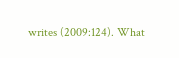writes (2009:124). What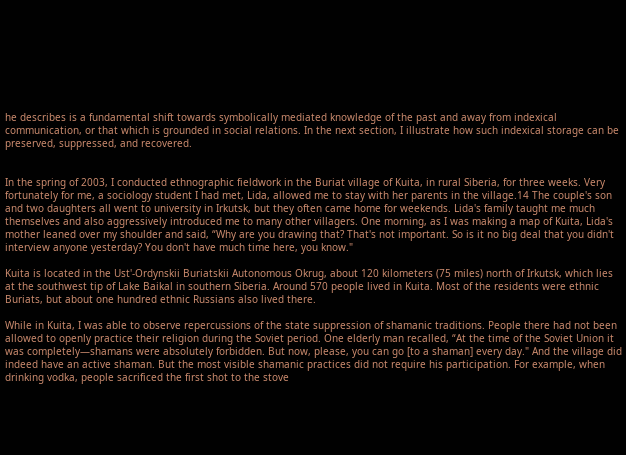he describes is a fundamental shift towards symbolically mediated knowledge of the past and away from indexical communication, or that which is grounded in social relations. In the next section, I illustrate how such indexical storage can be preserved, suppressed, and recovered.


In the spring of 2003, I conducted ethnographic fieldwork in the Buriat village of Kuita, in rural Siberia, for three weeks. Very fortunately for me, a sociology student I had met, Lida, allowed me to stay with her parents in the village.14 The couple's son and two daughters all went to university in Irkutsk, but they often came home for weekends. Lida's family taught me much themselves and also aggressively introduced me to many other villagers. One morning, as I was making a map of Kuita, Lida's mother leaned over my shoulder and said, “Why are you drawing that? That's not important. So is it no big deal that you didn't interview anyone yesterday? You don't have much time here, you know."

Kuita is located in the Ust'-Ordynskii Buriatskii Autonomous Okrug, about 120 kilometers (75 miles) north of Irkutsk, which lies at the southwest tip of Lake Baikal in southern Siberia. Around 570 people lived in Kuita. Most of the residents were ethnic Buriats, but about one hundred ethnic Russians also lived there.

While in Kuita, I was able to observe repercussions of the state suppression of shamanic traditions. People there had not been allowed to openly practice their religion during the Soviet period. One elderly man recalled, “At the time of the Soviet Union it was completely—shamans were absolutely forbidden. But now, please, you can go [to a shaman] every day." And the village did indeed have an active shaman. But the most visible shamanic practices did not require his participation. For example, when drinking vodka, people sacrificed the first shot to the stove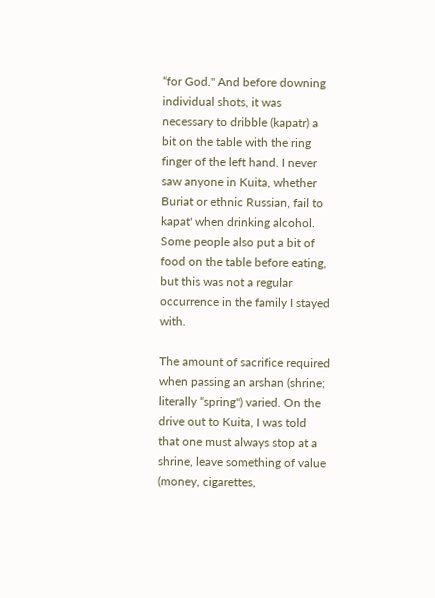“for God." And before downing individual shots, it was necessary to dribble (kapatr) a bit on the table with the ring finger of the left hand. I never saw anyone in Kuita, whether Buriat or ethnic Russian, fail to kapat' when drinking alcohol. Some people also put a bit of food on the table before eating, but this was not a regular occurrence in the family I stayed with.

The amount of sacrifice required when passing an arshan (shrine; literally “spring") varied. On the drive out to Kuita, I was told that one must always stop at a shrine, leave something of value (money, cigarettes,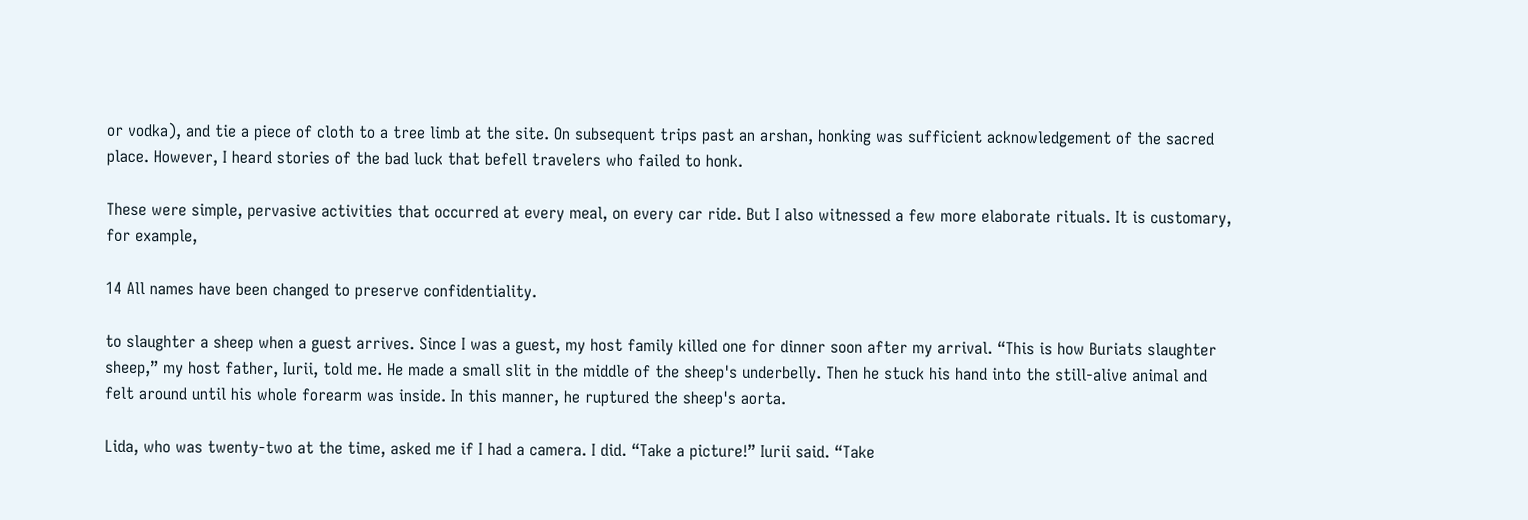or vodka), and tie a piece of cloth to a tree limb at the site. On subsequent trips past an arshan, honking was sufficient acknowledgement of the sacred place. However, I heard stories of the bad luck that befell travelers who failed to honk.

These were simple, pervasive activities that occurred at every meal, on every car ride. But I also witnessed a few more elaborate rituals. It is customary, for example,

14 All names have been changed to preserve confidentiality.

to slaughter a sheep when a guest arrives. Since I was a guest, my host family killed one for dinner soon after my arrival. “This is how Buriats slaughter sheep,” my host father, Iurii, told me. He made a small slit in the middle of the sheep's underbelly. Then he stuck his hand into the still-alive animal and felt around until his whole forearm was inside. In this manner, he ruptured the sheep's aorta.

Lida, who was twenty-two at the time, asked me if I had a camera. I did. “Take a picture!” Iurii said. “Take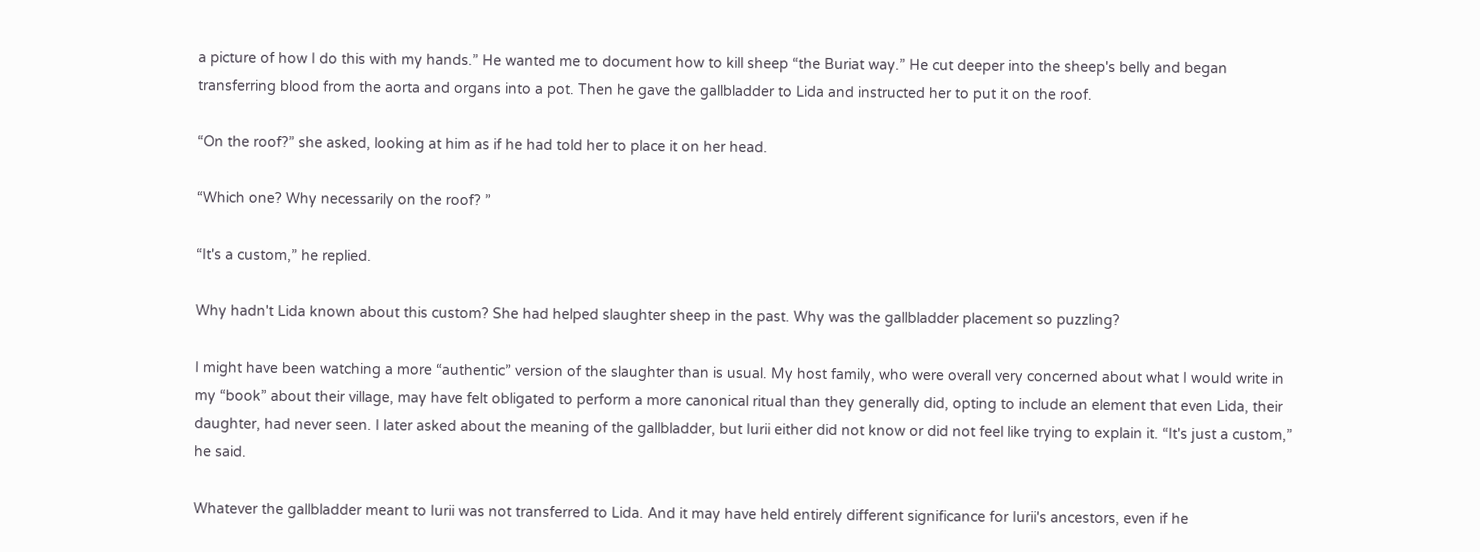a picture of how I do this with my hands.” He wanted me to document how to kill sheep “the Buriat way.” He cut deeper into the sheep's belly and began transferring blood from the aorta and organs into a pot. Then he gave the gallbladder to Lida and instructed her to put it on the roof.

“On the roof?” she asked, looking at him as if he had told her to place it on her head.

“Which one? Why necessarily on the roof? ”

“It's a custom,” he replied.

Why hadn't Lida known about this custom? She had helped slaughter sheep in the past. Why was the gallbladder placement so puzzling?

I might have been watching a more “authentic” version of the slaughter than is usual. My host family, who were overall very concerned about what I would write in my “book” about their village, may have felt obligated to perform a more canonical ritual than they generally did, opting to include an element that even Lida, their daughter, had never seen. I later asked about the meaning of the gallbladder, but Iurii either did not know or did not feel like trying to explain it. “It's just a custom,” he said.

Whatever the gallbladder meant to Iurii was not transferred to Lida. And it may have held entirely different significance for Iurii's ancestors, even if he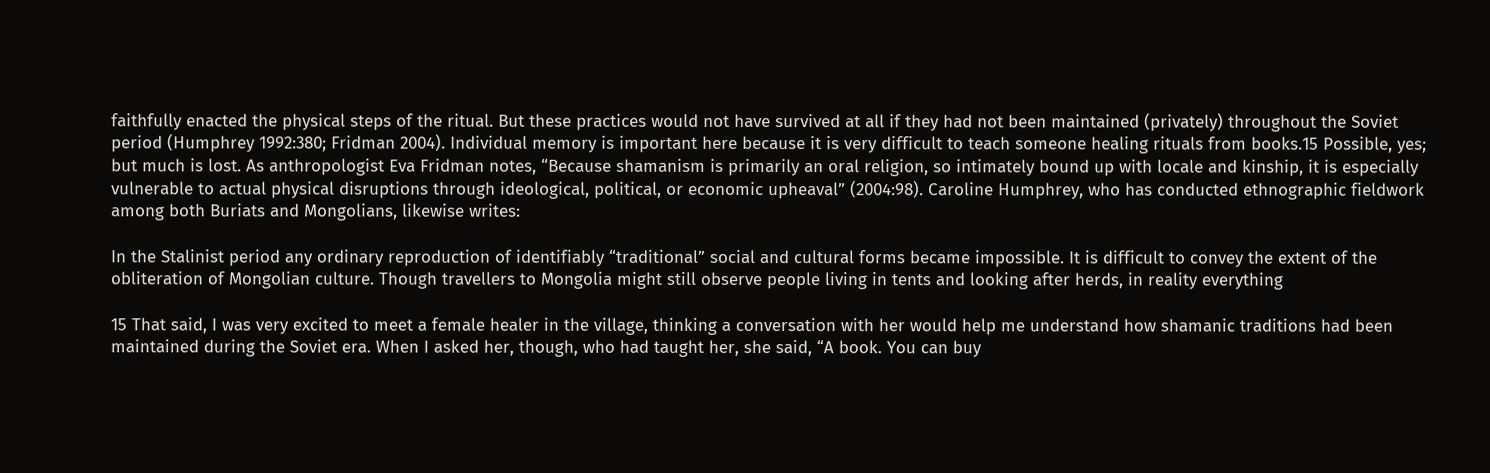faithfully enacted the physical steps of the ritual. But these practices would not have survived at all if they had not been maintained (privately) throughout the Soviet period (Humphrey 1992:380; Fridman 2004). Individual memory is important here because it is very difficult to teach someone healing rituals from books.15 Possible, yes; but much is lost. As anthropologist Eva Fridman notes, “Because shamanism is primarily an oral religion, so intimately bound up with locale and kinship, it is especially vulnerable to actual physical disruptions through ideological, political, or economic upheaval” (2004:98). Caroline Humphrey, who has conducted ethnographic fieldwork among both Buriats and Mongolians, likewise writes:

In the Stalinist period any ordinary reproduction of identifiably “traditional” social and cultural forms became impossible. It is difficult to convey the extent of the obliteration of Mongolian culture. Though travellers to Mongolia might still observe people living in tents and looking after herds, in reality everything

15 That said, I was very excited to meet a female healer in the village, thinking a conversation with her would help me understand how shamanic traditions had been maintained during the Soviet era. When I asked her, though, who had taught her, she said, “A book. You can buy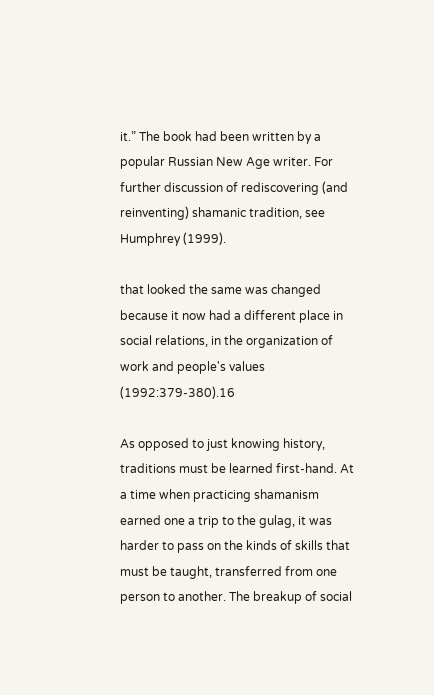it.” The book had been written by a popular Russian New Age writer. For further discussion of rediscovering (and reinventing) shamanic tradition, see Humphrey (1999).

that looked the same was changed because it now had a different place in social relations, in the organization of work and people's values (1992:379-380).16

As opposed to just knowing history, traditions must be learned first-hand. At a time when practicing shamanism earned one a trip to the gulag, it was harder to pass on the kinds of skills that must be taught, transferred from one person to another. The breakup of social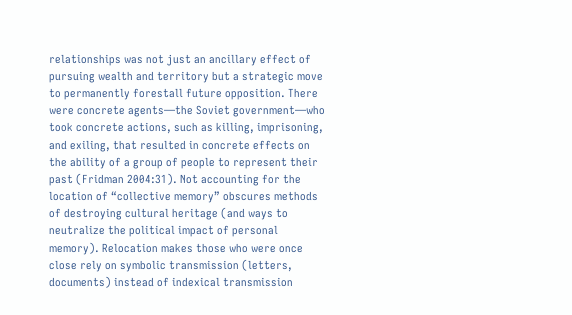relationships was not just an ancillary effect of pursuing wealth and territory but a strategic move to permanently forestall future opposition. There were concrete agents—the Soviet government—who took concrete actions, such as killing, imprisoning, and exiling, that resulted in concrete effects on the ability of a group of people to represent their past (Fridman 2004:31). Not accounting for the location of “collective memory” obscures methods of destroying cultural heritage (and ways to neutralize the political impact of personal memory). Relocation makes those who were once close rely on symbolic transmission (letters, documents) instead of indexical transmission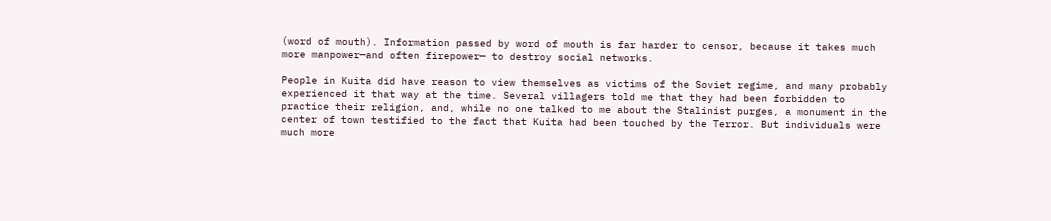(word of mouth). Information passed by word of mouth is far harder to censor, because it takes much more manpower—and often firepower— to destroy social networks.

People in Kuita did have reason to view themselves as victims of the Soviet regime, and many probably experienced it that way at the time. Several villagers told me that they had been forbidden to practice their religion, and, while no one talked to me about the Stalinist purges, a monument in the center of town testified to the fact that Kuita had been touched by the Terror. But individuals were much more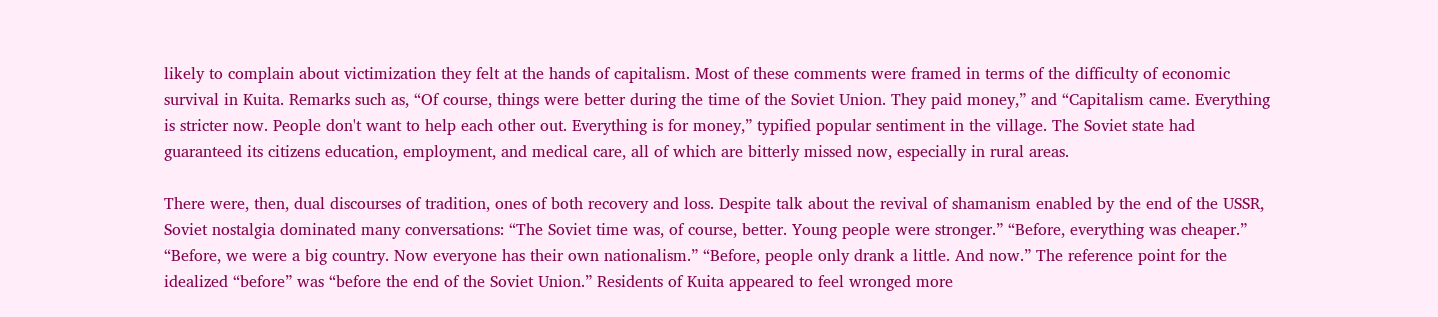likely to complain about victimization they felt at the hands of capitalism. Most of these comments were framed in terms of the difficulty of economic survival in Kuita. Remarks such as, “Of course, things were better during the time of the Soviet Union. They paid money,” and “Capitalism came. Everything is stricter now. People don't want to help each other out. Everything is for money,” typified popular sentiment in the village. The Soviet state had guaranteed its citizens education, employment, and medical care, all of which are bitterly missed now, especially in rural areas.

There were, then, dual discourses of tradition, ones of both recovery and loss. Despite talk about the revival of shamanism enabled by the end of the USSR, Soviet nostalgia dominated many conversations: “The Soviet time was, of course, better. Young people were stronger.” “Before, everything was cheaper.” “Before, we were a big country. Now everyone has their own nationalism.” “Before, people only drank a little. And now.” The reference point for the idealized “before” was “before the end of the Soviet Union.” Residents of Kuita appeared to feel wronged more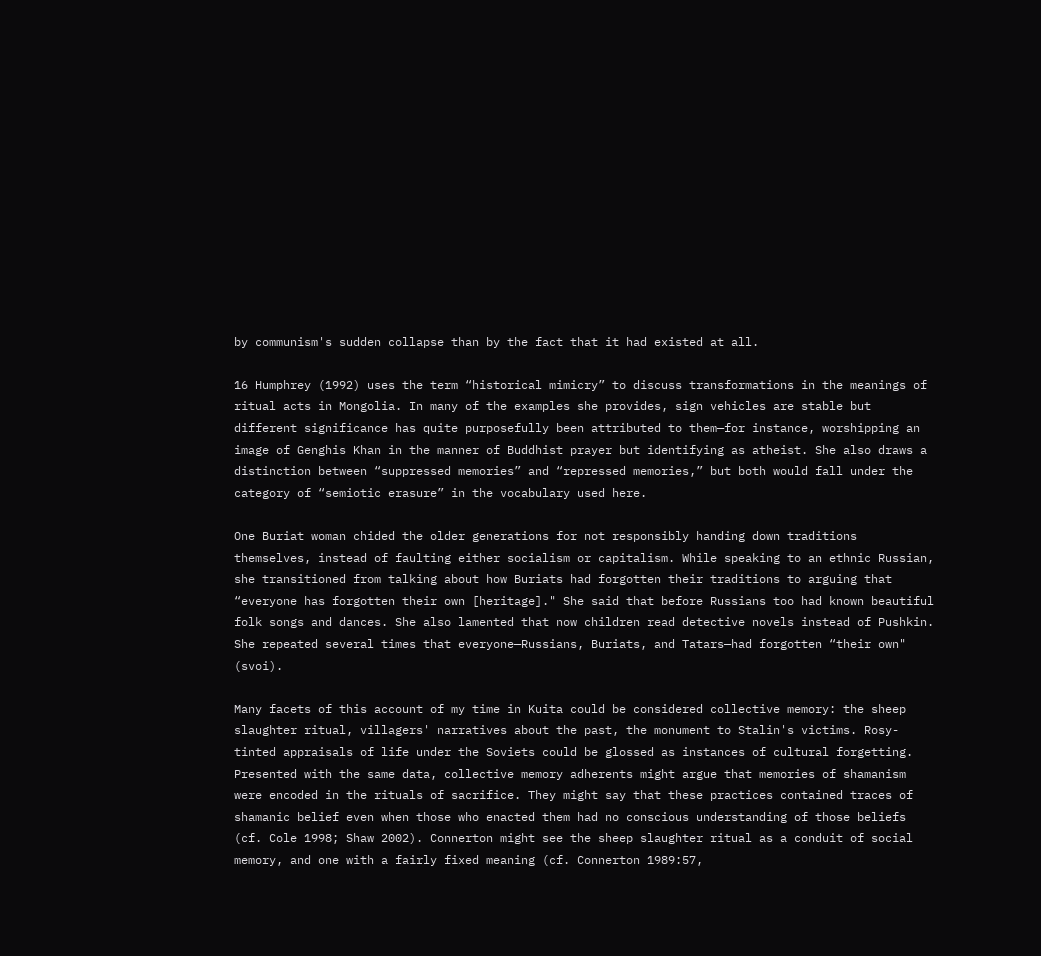by communism's sudden collapse than by the fact that it had existed at all.

16 Humphrey (1992) uses the term “historical mimicry” to discuss transformations in the meanings of ritual acts in Mongolia. In many of the examples she provides, sign vehicles are stable but different significance has quite purposefully been attributed to them—for instance, worshipping an image of Genghis Khan in the manner of Buddhist prayer but identifying as atheist. She also draws a distinction between “suppressed memories” and “repressed memories,” but both would fall under the category of “semiotic erasure” in the vocabulary used here.

One Buriat woman chided the older generations for not responsibly handing down traditions themselves, instead of faulting either socialism or capitalism. While speaking to an ethnic Russian, she transitioned from talking about how Buriats had forgotten their traditions to arguing that “everyone has forgotten their own [heritage]." She said that before Russians too had known beautiful folk songs and dances. She also lamented that now children read detective novels instead of Pushkin. She repeated several times that everyone—Russians, Buriats, and Tatars—had forgotten “their own" (svoi).

Many facets of this account of my time in Kuita could be considered collective memory: the sheep slaughter ritual, villagers' narratives about the past, the monument to Stalin's victims. Rosy-tinted appraisals of life under the Soviets could be glossed as instances of cultural forgetting. Presented with the same data, collective memory adherents might argue that memories of shamanism were encoded in the rituals of sacrifice. They might say that these practices contained traces of shamanic belief even when those who enacted them had no conscious understanding of those beliefs (cf. Cole 1998; Shaw 2002). Connerton might see the sheep slaughter ritual as a conduit of social memory, and one with a fairly fixed meaning (cf. Connerton 1989:57,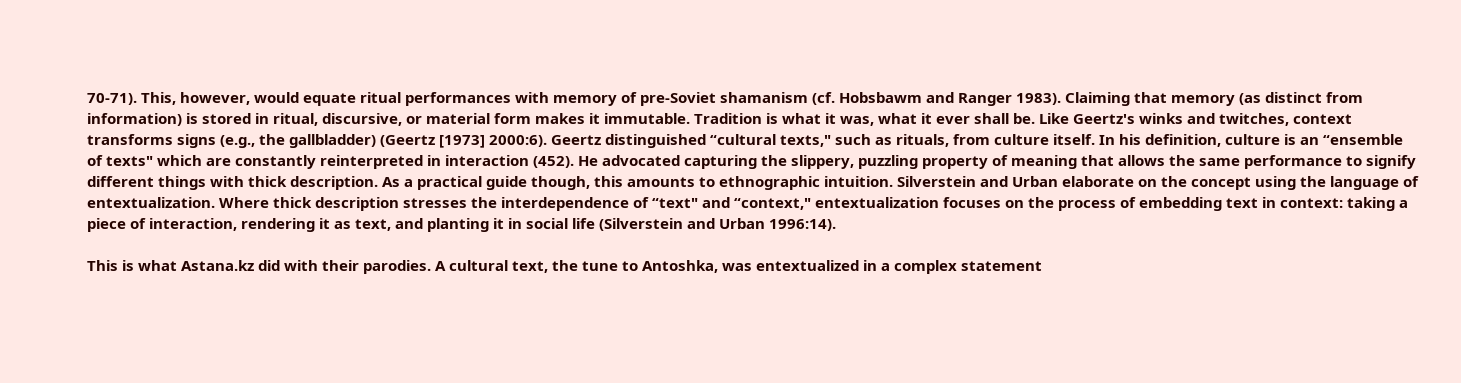70-71). This, however, would equate ritual performances with memory of pre-Soviet shamanism (cf. Hobsbawm and Ranger 1983). Claiming that memory (as distinct from information) is stored in ritual, discursive, or material form makes it immutable. Tradition is what it was, what it ever shall be. Like Geertz's winks and twitches, context transforms signs (e.g., the gallbladder) (Geertz [1973] 2000:6). Geertz distinguished “cultural texts," such as rituals, from culture itself. In his definition, culture is an “ensemble of texts" which are constantly reinterpreted in interaction (452). He advocated capturing the slippery, puzzling property of meaning that allows the same performance to signify different things with thick description. As a practical guide though, this amounts to ethnographic intuition. Silverstein and Urban elaborate on the concept using the language of entextualization. Where thick description stresses the interdependence of “text" and “context," entextualization focuses on the process of embedding text in context: taking a piece of interaction, rendering it as text, and planting it in social life (Silverstein and Urban 1996:14).

This is what Astana.kz did with their parodies. A cultural text, the tune to Antoshka, was entextualized in a complex statement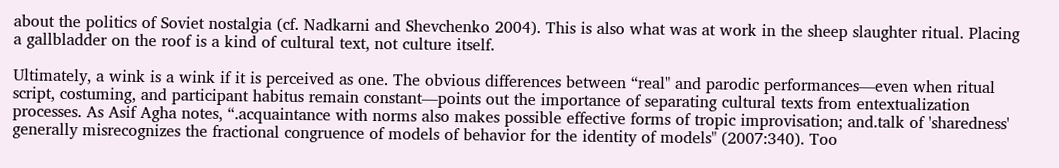about the politics of Soviet nostalgia (cf. Nadkarni and Shevchenko 2004). This is also what was at work in the sheep slaughter ritual. Placing a gallbladder on the roof is a kind of cultural text, not culture itself.

Ultimately, a wink is a wink if it is perceived as one. The obvious differences between “real" and parodic performances—even when ritual script, costuming, and participant habitus remain constant—points out the importance of separating cultural texts from entextualization processes. As Asif Agha notes, “.acquaintance with norms also makes possible effective forms of tropic improvisation; and.talk of 'sharedness' generally misrecognizes the fractional congruence of models of behavior for the identity of models" (2007:340). Too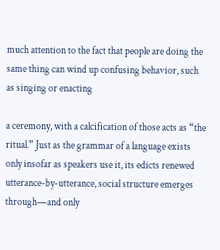much attention to the fact that people are doing the same thing can wind up confusing behavior, such as singing or enacting

a ceremony, with a calcification of those acts as “the ritual.” Just as the grammar of a language exists only insofar as speakers use it, its edicts renewed utterance-by-utterance, social structure emerges through—and only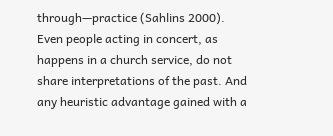through—practice (Sahlins 2000). Even people acting in concert, as happens in a church service, do not share interpretations of the past. And any heuristic advantage gained with a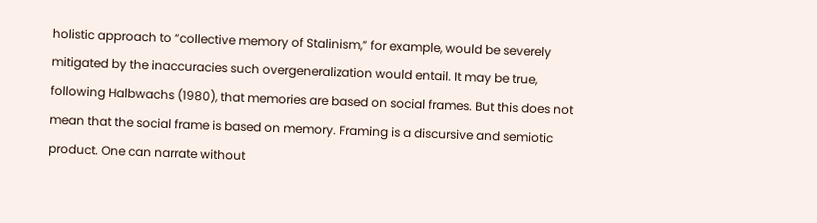holistic approach to “collective memory of Stalinism,” for example, would be severely mitigated by the inaccuracies such overgeneralization would entail. It may be true, following Halbwachs (1980), that memories are based on social frames. But this does not mean that the social frame is based on memory. Framing is a discursive and semiotic product. One can narrate without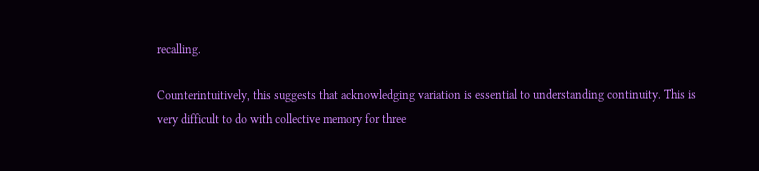recalling.

Counterintuitively, this suggests that acknowledging variation is essential to understanding continuity. This is very difficult to do with collective memory for three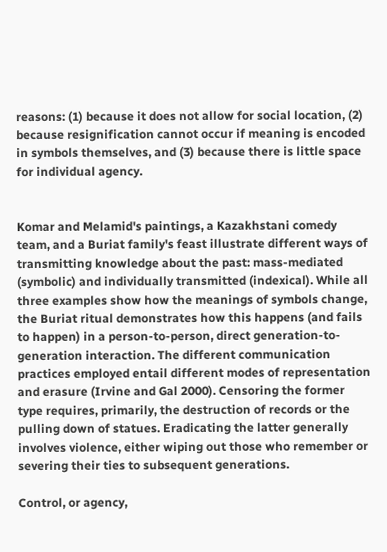reasons: (1) because it does not allow for social location, (2) because resignification cannot occur if meaning is encoded in symbols themselves, and (3) because there is little space for individual agency.


Komar and Melamid's paintings, a Kazakhstani comedy team, and a Buriat family's feast illustrate different ways of transmitting knowledge about the past: mass-mediated (symbolic) and individually transmitted (indexical). While all three examples show how the meanings of symbols change, the Buriat ritual demonstrates how this happens (and fails to happen) in a person-to-person, direct generation-to-generation interaction. The different communication practices employed entail different modes of representation and erasure (Irvine and Gal 2000). Censoring the former type requires, primarily, the destruction of records or the pulling down of statues. Eradicating the latter generally involves violence, either wiping out those who remember or severing their ties to subsequent generations.

Control, or agency,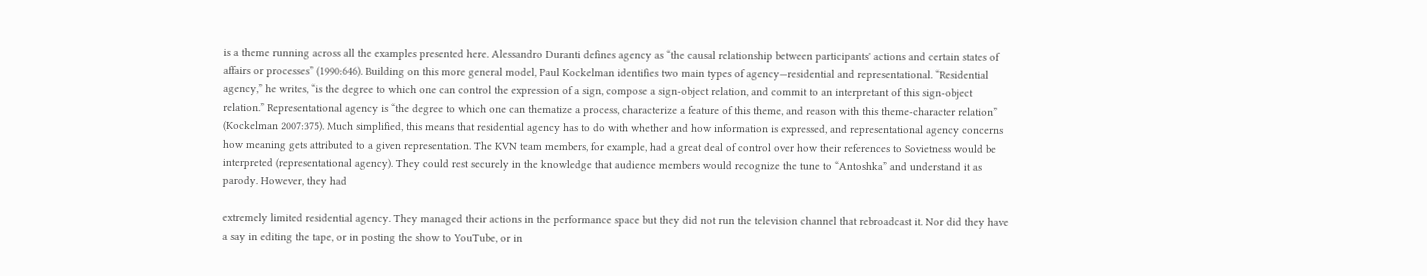is a theme running across all the examples presented here. Alessandro Duranti defines agency as “the causal relationship between participants' actions and certain states of affairs or processes” (1990:646). Building on this more general model, Paul Kockelman identifies two main types of agency—residential and representational. “Residential agency,” he writes, “is the degree to which one can control the expression of a sign, compose a sign-object relation, and commit to an interpretant of this sign-object relation.” Representational agency is “the degree to which one can thematize a process, characterize a feature of this theme, and reason with this theme-character relation” (Kockelman 2007:375). Much simplified, this means that residential agency has to do with whether and how information is expressed, and representational agency concerns how meaning gets attributed to a given representation. The KVN team members, for example, had a great deal of control over how their references to Sovietness would be interpreted (representational agency). They could rest securely in the knowledge that audience members would recognize the tune to “Antoshka” and understand it as parody. However, they had

extremely limited residential agency. They managed their actions in the performance space but they did not run the television channel that rebroadcast it. Nor did they have a say in editing the tape, or in posting the show to YouTube, or in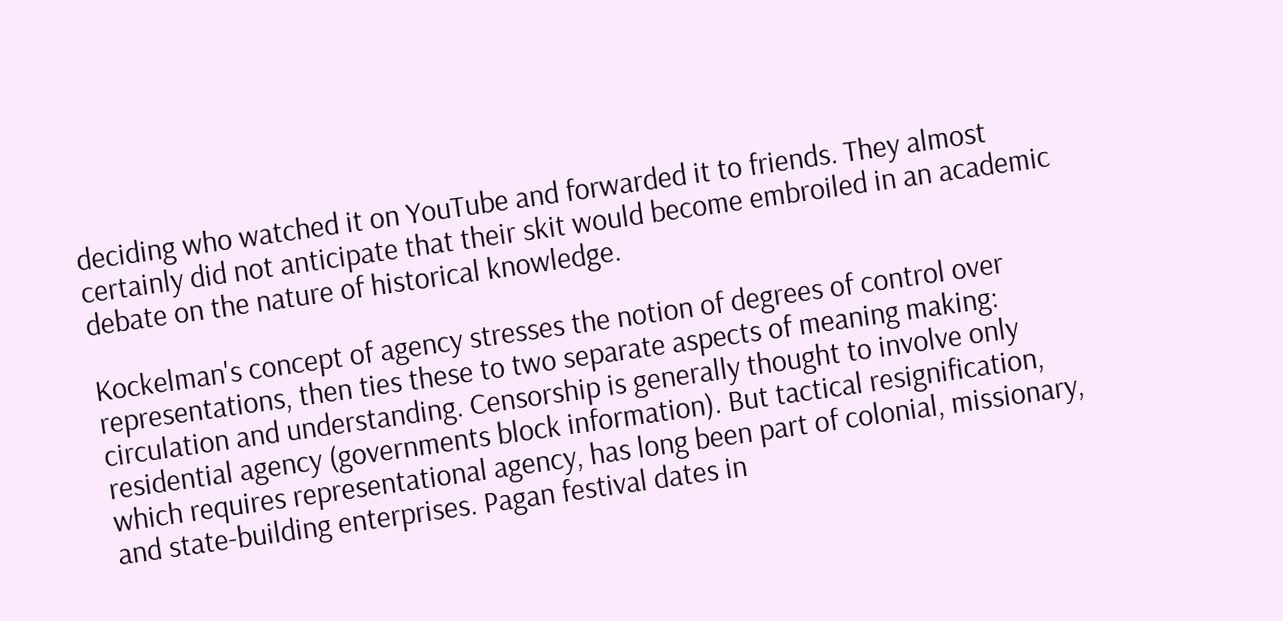deciding who watched it on YouTube and forwarded it to friends. They almost certainly did not anticipate that their skit would become embroiled in an academic debate on the nature of historical knowledge.

Kockelman's concept of agency stresses the notion of degrees of control over representations, then ties these to two separate aspects of meaning making: circulation and understanding. Censorship is generally thought to involve only residential agency (governments block information). But tactical resignification, which requires representational agency, has long been part of colonial, missionary, and state-building enterprises. Pagan festival dates in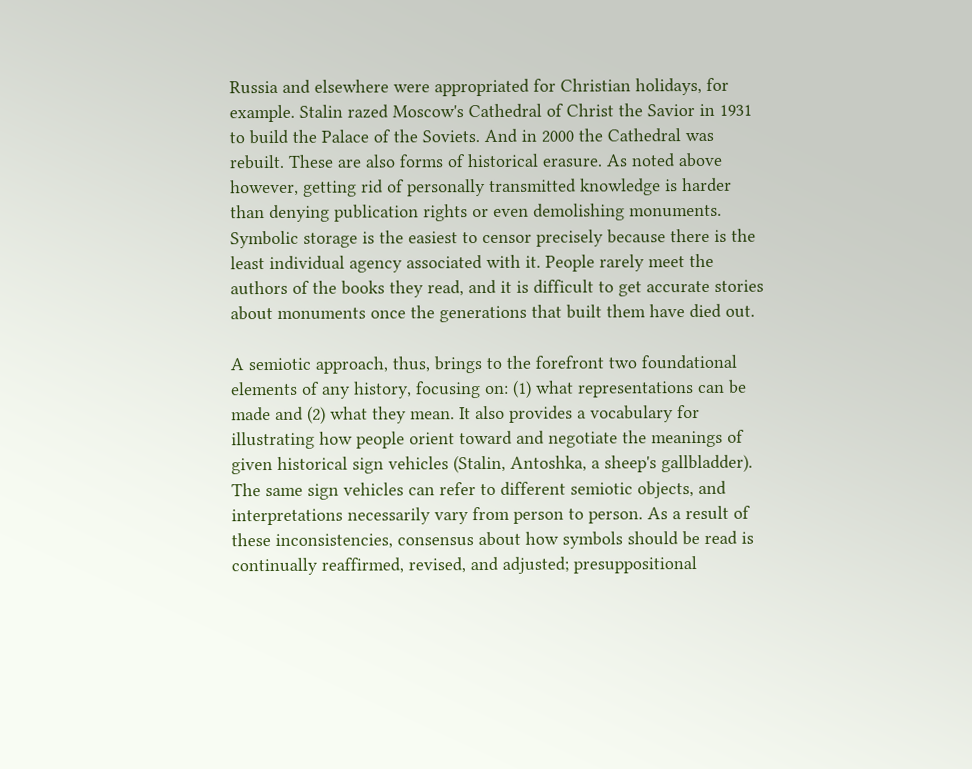Russia and elsewhere were appropriated for Christian holidays, for example. Stalin razed Moscow's Cathedral of Christ the Savior in 1931 to build the Palace of the Soviets. And in 2000 the Cathedral was rebuilt. These are also forms of historical erasure. As noted above however, getting rid of personally transmitted knowledge is harder than denying publication rights or even demolishing monuments. Symbolic storage is the easiest to censor precisely because there is the least individual agency associated with it. People rarely meet the authors of the books they read, and it is difficult to get accurate stories about monuments once the generations that built them have died out.

A semiotic approach, thus, brings to the forefront two foundational elements of any history, focusing on: (1) what representations can be made and (2) what they mean. It also provides a vocabulary for illustrating how people orient toward and negotiate the meanings of given historical sign vehicles (Stalin, Antoshka, a sheep's gallbladder). The same sign vehicles can refer to different semiotic objects, and interpretations necessarily vary from person to person. As a result of these inconsistencies, consensus about how symbols should be read is continually reaffirmed, revised, and adjusted; presuppositional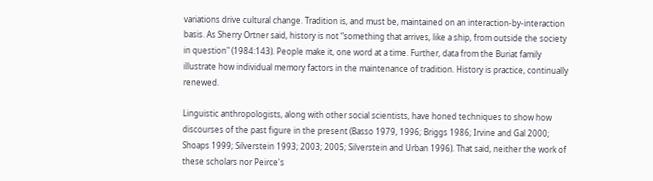variations drive cultural change. Tradition is, and must be, maintained on an interaction-by-interaction basis. As Sherry Ortner said, history is not “something that arrives, like a ship, from outside the society in question" (1984:143). People make it, one word at a time. Further, data from the Buriat family illustrate how individual memory factors in the maintenance of tradition. History is practice, continually renewed.

Linguistic anthropologists, along with other social scientists, have honed techniques to show how discourses of the past figure in the present (Basso 1979, 1996; Briggs 1986; Irvine and Gal 2000; Shoaps 1999; Silverstein 1993; 2003; 2005; Silverstein and Urban 1996). That said, neither the work of these scholars nor Peirce's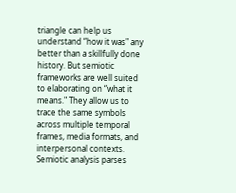triangle can help us understand “how it was" any better than a skillfully done history. But semiotic frameworks are well suited to elaborating on “what it means." They allow us to trace the same symbols across multiple temporal frames, media formats, and interpersonal contexts. Semiotic analysis parses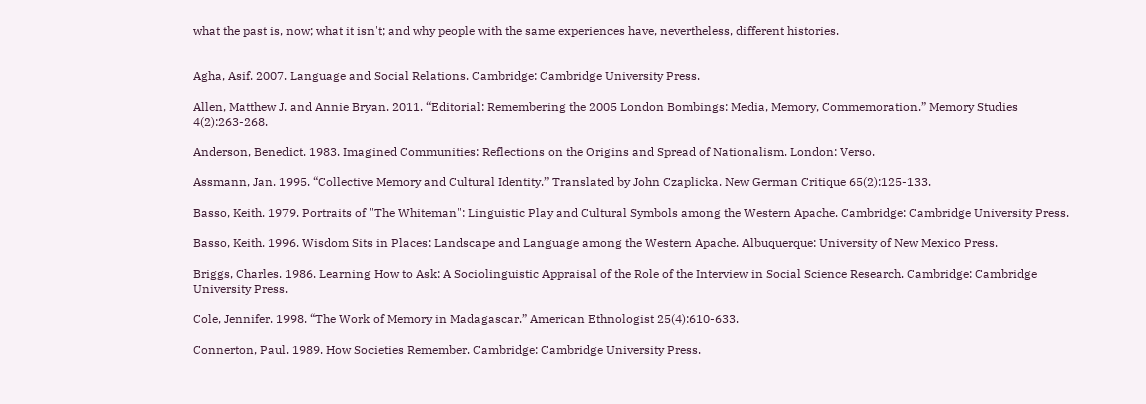what the past is, now; what it isn't; and why people with the same experiences have, nevertheless, different histories.


Agha, Asif. 2007. Language and Social Relations. Cambridge: Cambridge University Press.

Allen, Matthew J. and Annie Bryan. 2011. “Editorial: Remembering the 2005 London Bombings: Media, Memory, Commemoration.” Memory Studies 4(2):263-268.

Anderson, Benedict. 1983. Imagined Communities: Reflections on the Origins and Spread of Nationalism. London: Verso.

Assmann, Jan. 1995. “Collective Memory and Cultural Identity.” Translated by John Czaplicka. New German Critique 65(2):125-133.

Basso, Keith. 1979. Portraits of "The Whiteman": Linguistic Play and Cultural Symbols among the Western Apache. Cambridge: Cambridge University Press.

Basso, Keith. 1996. Wisdom Sits in Places: Landscape and Language among the Western Apache. Albuquerque: University of New Mexico Press.

Briggs, Charles. 1986. Learning How to Ask: A Sociolinguistic Appraisal of the Role of the Interview in Social Science Research. Cambridge: Cambridge University Press.

Cole, Jennifer. 1998. “The Work of Memory in Madagascar.” American Ethnologist 25(4):610-633.

Connerton, Paul. 1989. How Societies Remember. Cambridge: Cambridge University Press.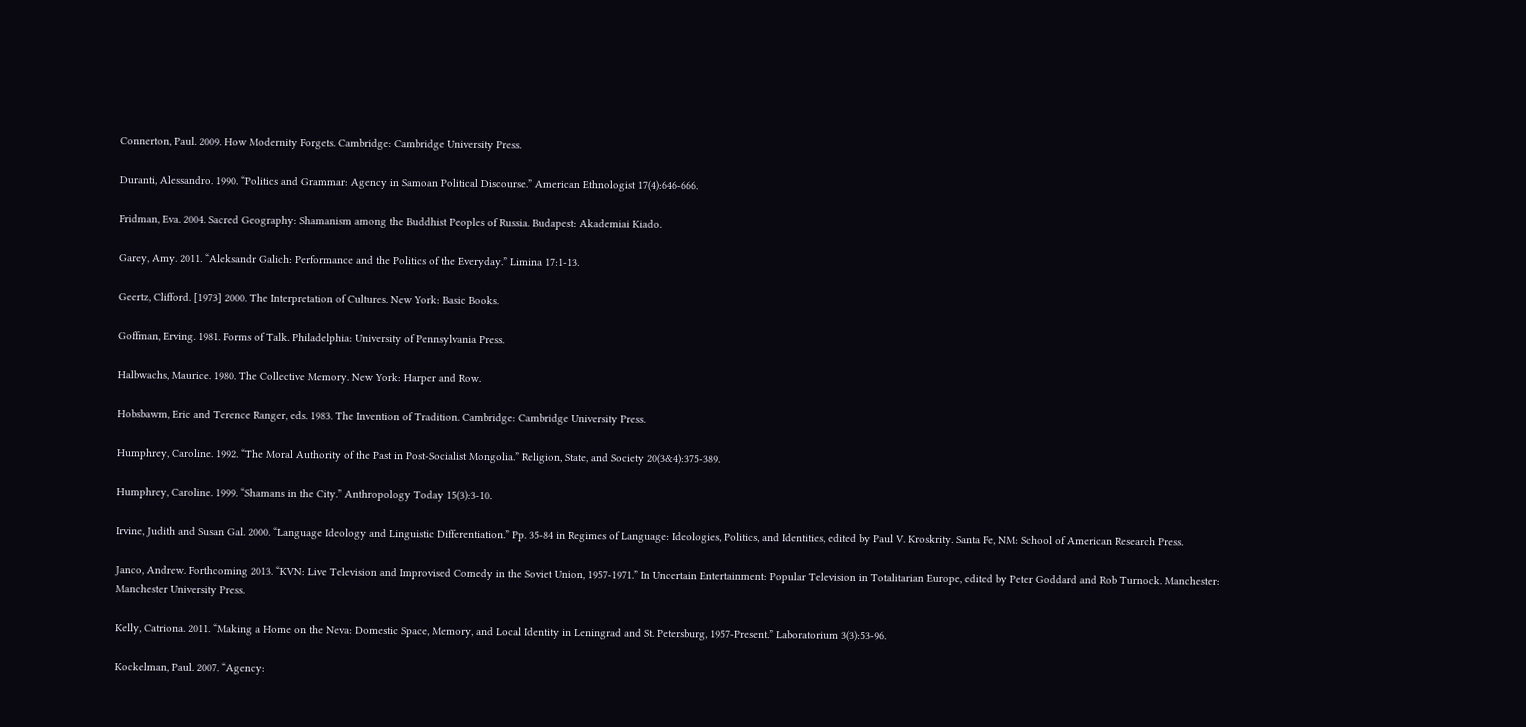Connerton, Paul. 2009. How Modernity Forgets. Cambridge: Cambridge University Press.

Duranti, Alessandro. 1990. “Politics and Grammar: Agency in Samoan Political Discourse.” American Ethnologist 17(4):646-666.

Fridman, Eva. 2004. Sacred Geography: Shamanism among the Buddhist Peoples of Russia. Budapest: Akademiai Kiado.

Garey, Amy. 2011. “Aleksandr Galich: Performance and the Politics of the Everyday.” Limina 17:1-13.

Geertz, Clifford. [1973] 2000. The Interpretation of Cultures. New York: Basic Books.

Goffman, Erving. 1981. Forms of Talk. Philadelphia: University of Pennsylvania Press.

Halbwachs, Maurice. 1980. The Collective Memory. New York: Harper and Row.

Hobsbawm, Eric and Terence Ranger, eds. 1983. The Invention of Tradition. Cambridge: Cambridge University Press.

Humphrey, Caroline. 1992. “The Moral Authority of the Past in Post-Socialist Mongolia.” Religion, State, and Society 20(3&4):375-389.

Humphrey, Caroline. 1999. “Shamans in the City.” Anthropology Today 15(3):3-10.

Irvine, Judith and Susan Gal. 2000. “Language Ideology and Linguistic Differentiation.” Pp. 35-84 in Regimes of Language: Ideologies, Politics, and Identities, edited by Paul V. Kroskrity. Santa Fe, NM: School of American Research Press.

Janco, Andrew. Forthcoming 2013. “KVN: Live Television and Improvised Comedy in the Soviet Union, 1957-1971.” In Uncertain Entertainment: Popular Television in Totalitarian Europe, edited by Peter Goddard and Rob Turnock. Manchester: Manchester University Press.

Kelly, Catriona. 2011. “Making a Home on the Neva: Domestic Space, Memory, and Local Identity in Leningrad and St. Petersburg, 1957-Present.” Laboratorium 3(3):53-96.

Kockelman, Paul. 2007. “Agency: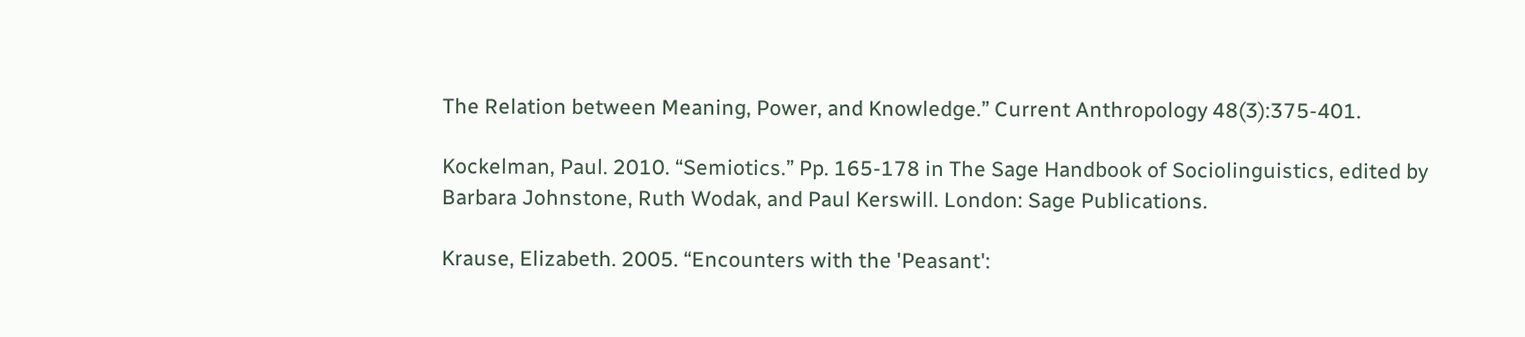The Relation between Meaning, Power, and Knowledge.” Current Anthropology 48(3):375-401.

Kockelman, Paul. 2010. “Semiotics.” Pp. 165-178 in The Sage Handbook of Sociolinguistics, edited by Barbara Johnstone, Ruth Wodak, and Paul Kerswill. London: Sage Publications.

Krause, Elizabeth. 2005. “Encounters with the 'Peasant':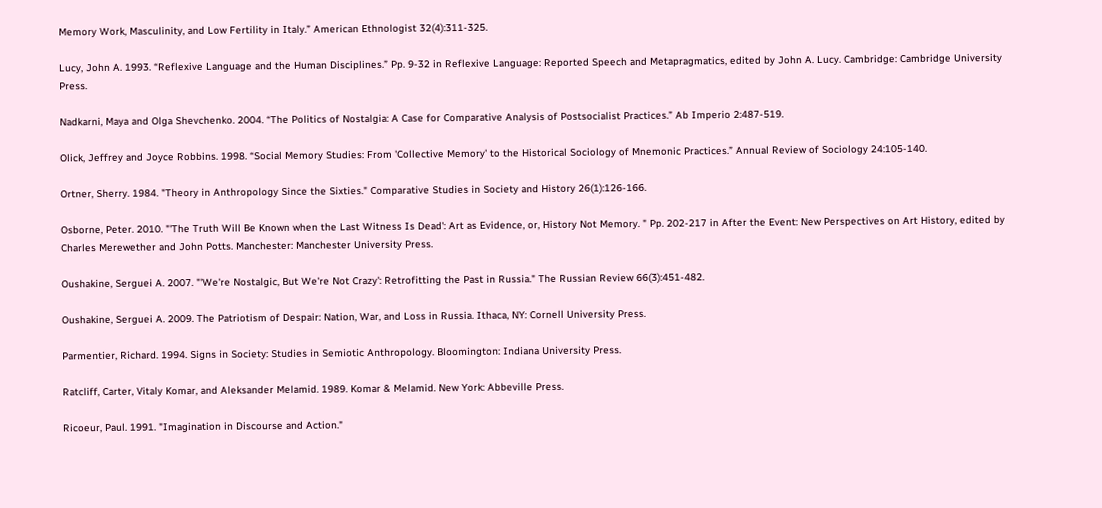Memory Work, Masculinity, and Low Fertility in Italy.” American Ethnologist 32(4):311-325.

Lucy, John A. 1993. “Reflexive Language and the Human Disciplines.” Pp. 9-32 in Reflexive Language: Reported Speech and Metapragmatics, edited by John A. Lucy. Cambridge: Cambridge University Press.

Nadkarni, Maya and Olga Shevchenko. 2004. “The Politics of Nostalgia: A Case for Comparative Analysis of Postsocialist Practices.” Ab Imperio 2:487-519.

Olick, Jeffrey and Joyce Robbins. 1998. “Social Memory Studies: From 'Collective Memory' to the Historical Sociology of Mnemonic Practices.” Annual Review of Sociology 24:105-140.

Ortner, Sherry. 1984. "Theory in Anthropology Since the Sixties." Comparative Studies in Society and History 26(1):126-166.

Osborne, Peter. 2010. "'The Truth Will Be Known when the Last Witness Is Dead': Art as Evidence, or, History Not Memory. " Pp. 202-217 in After the Event: New Perspectives on Art History, edited by Charles Merewether and John Potts. Manchester: Manchester University Press.

Oushakine, Serguei A. 2007. "'We're Nostalgic, But We're Not Crazy': Retrofitting the Past in Russia." The Russian Review 66(3):451-482.

Oushakine, Serguei A. 2009. The Patriotism of Despair: Nation, War, and Loss in Russia. Ithaca, NY: Cornell University Press.

Parmentier, Richard. 1994. Signs in Society: Studies in Semiotic Anthropology. Bloomington: Indiana University Press.

Ratcliff, Carter, Vitaly Komar, and Aleksander Melamid. 1989. Komar & Melamid. New York: Abbeville Press.

Ricoeur, Paul. 1991. "Imagination in Discourse and Action."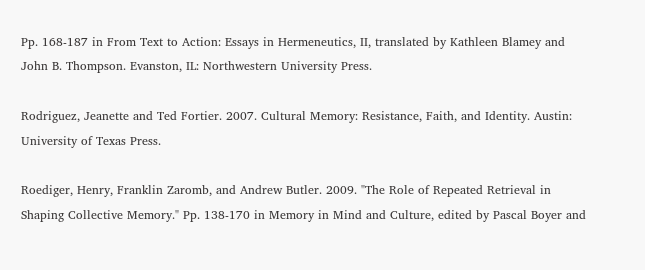Pp. 168-187 in From Text to Action: Essays in Hermeneutics, II, translated by Kathleen Blamey and John B. Thompson. Evanston, IL: Northwestern University Press.

Rodriguez, Jeanette and Ted Fortier. 2007. Cultural Memory: Resistance, Faith, and Identity. Austin: University of Texas Press.

Roediger, Henry, Franklin Zaromb, and Andrew Butler. 2009. "The Role of Repeated Retrieval in Shaping Collective Memory." Pp. 138-170 in Memory in Mind and Culture, edited by Pascal Boyer and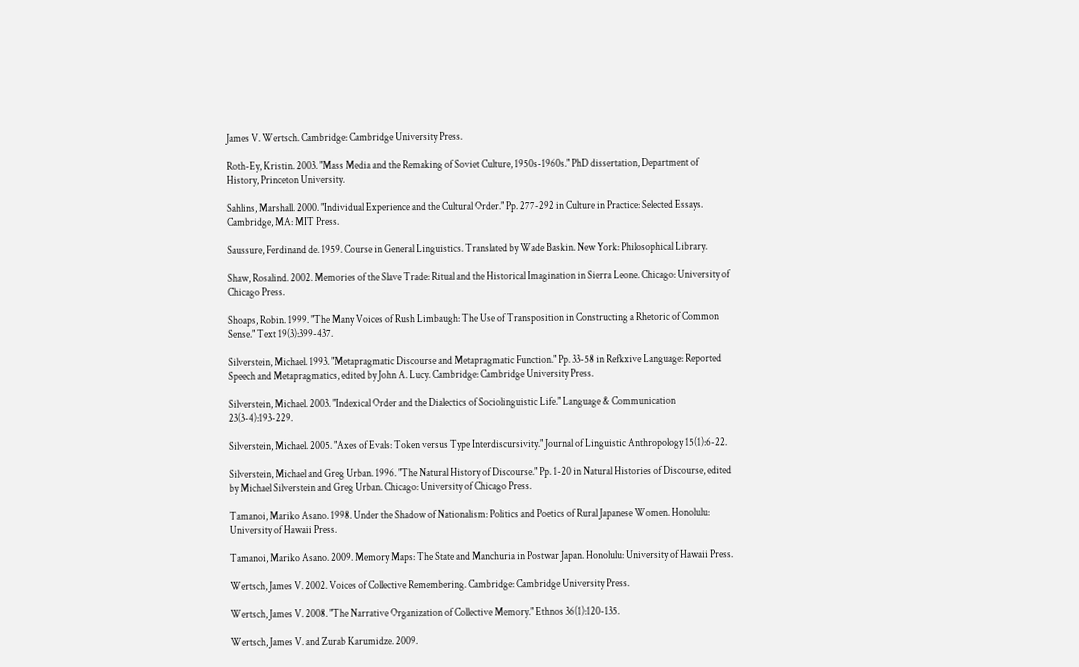James V. Wertsch. Cambridge: Cambridge University Press.

Roth-Ey, Kristin. 2003. "Mass Media and the Remaking of Soviet Culture, 1950s-1960s." PhD dissertation, Department of History, Princeton University.

Sahlins, Marshall. 2000. "Individual Experience and the Cultural Order." Pp. 277-292 in Culture in Practice: Selected Essays. Cambridge, MA: MIT Press.

Saussure, Ferdinand de. 1959. Course in General Linguistics. Translated by Wade Baskin. New York: Philosophical Library.

Shaw, Rosalind. 2002. Memories of the Slave Trade: Ritual and the Historical Imagination in Sierra Leone. Chicago: University of Chicago Press.

Shoaps, Robin. 1999. "The Many Voices of Rush Limbaugh: The Use of Transposition in Constructing a Rhetoric of Common Sense." Text 19(3):399-437.

Silverstein, Michael. 1993. "Metapragmatic Discourse and Metapragmatic Function." Pp. 33-58 in Refkxive Language: Reported Speech and Metapragmatics, edited by John A. Lucy. Cambridge: Cambridge University Press.

Silverstein, Michael. 2003. "Indexical Order and the Dialectics of Sociolinguistic Life." Language & Communication 23(3-4):193-229.

Silverstein, Michael. 2005. "Axes of Evals: Token versus Type Interdiscursivity." Journal of Linguistic Anthropology 15(1):6-22.

Silverstein, Michael and Greg Urban. 1996. "The Natural History of Discourse." Pp. 1-20 in Natural Histories of Discourse, edited by Michael Silverstein and Greg Urban. Chicago: University of Chicago Press.

Tamanoi, Mariko Asano. 1998. Under the Shadow of Nationalism: Politics and Poetics of Rural Japanese Women. Honolulu: University of Hawaii Press.

Tamanoi, Mariko Asano. 2009. Memory Maps: The State and Manchuria in Postwar Japan. Honolulu: University of Hawaii Press.

Wertsch, James V. 2002. Voices of Collective Remembering. Cambridge: Cambridge University Press.

Wertsch, James V. 2008. "The Narrative Organization of Collective Memory." Ethnos 36(1):120-135.

Wertsch, James V. and Zurab Karumidze. 2009.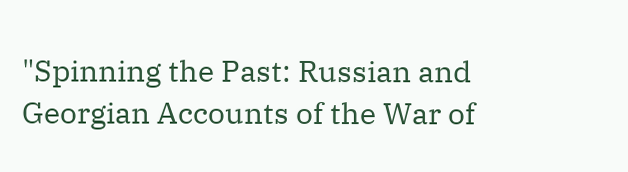"Spinning the Past: Russian and Georgian Accounts of the War of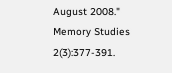August 2008." Memory Studies 2(3):377-391.